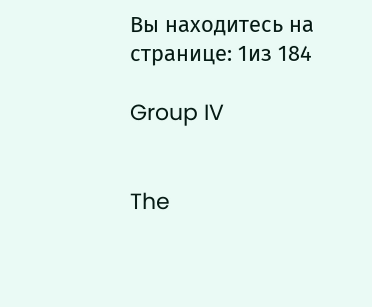Вы находитесь на странице: 1из 184

Group IV


The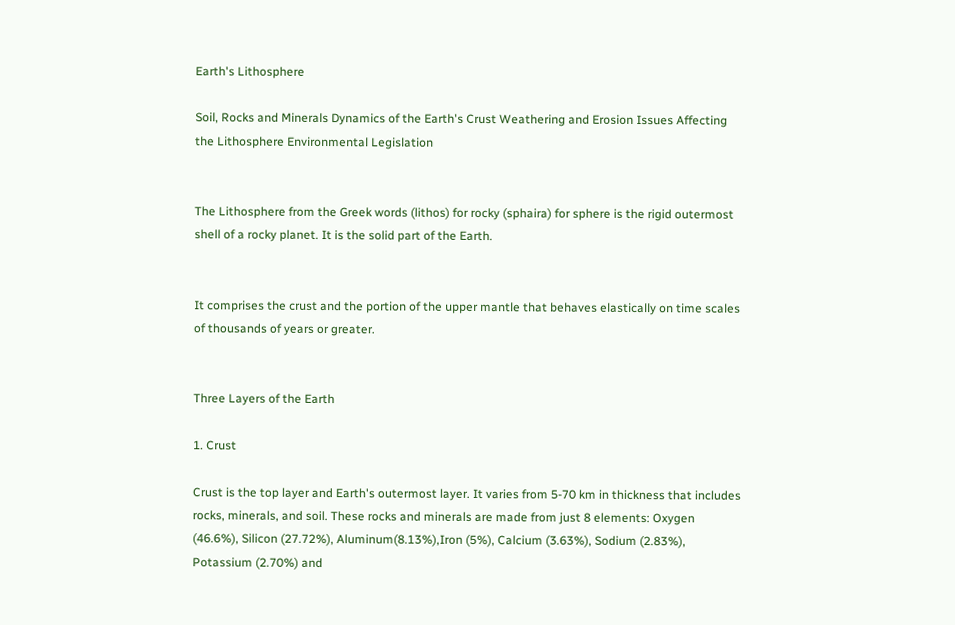Earth's Lithosphere

Soil, Rocks and Minerals Dynamics of the Earth's Crust Weathering and Erosion Issues Affecting the Lithosphere Environmental Legislation


The Lithosphere from the Greek words (lithos) for rocky (sphaira) for sphere is the rigid outermost shell of a rocky planet. It is the solid part of the Earth.


It comprises the crust and the portion of the upper mantle that behaves elastically on time scales of thousands of years or greater.


Three Layers of the Earth

1. Crust

Crust is the top layer and Earth's outermost layer. It varies from 5-70 km in thickness that includes rocks, minerals, and soil. These rocks and minerals are made from just 8 elements: Oxygen (46.6%), Silicon (27.72%), Aluminum(8.13%),Iron (5%), Calcium (3.63%), Sodium (2.83%), Potassium (2.70%) and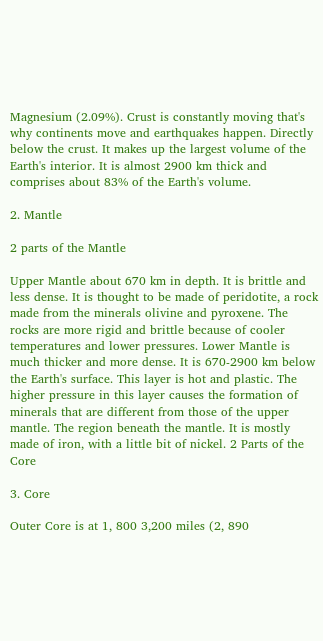Magnesium (2.09%). Crust is constantly moving that's why continents move and earthquakes happen. Directly below the crust. It makes up the largest volume of the Earth's interior. It is almost 2900 km thick and comprises about 83% of the Earth's volume.

2. Mantle

2 parts of the Mantle

Upper Mantle about 670 km in depth. It is brittle and less dense. It is thought to be made of peridotite, a rock made from the minerals olivine and pyroxene. The rocks are more rigid and brittle because of cooler temperatures and lower pressures. Lower Mantle is much thicker and more dense. It is 670-2900 km below the Earth's surface. This layer is hot and plastic. The higher pressure in this layer causes the formation of minerals that are different from those of the upper mantle. The region beneath the mantle. It is mostly made of iron, with a little bit of nickel. 2 Parts of the Core

3. Core

Outer Core is at 1, 800 3,200 miles (2, 890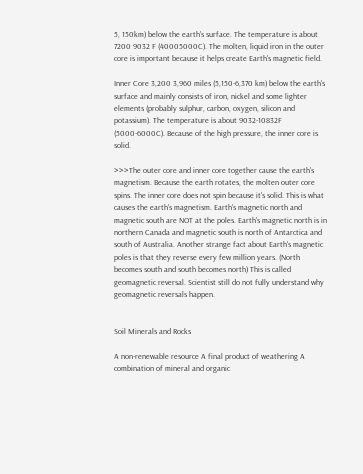5, 150km) below the earth's surface. The temperature is about 7200 9032 F (40005000C). The molten, liquid iron in the outer core is important because it helps create Earth's magnetic field.

Inner Core 3,200 3,960 miles (5,150-6,370 km) below the earth's surface and mainly consists of iron, nickel and some lighter elements (probably sulphur, carbon, oxygen, silicon and potassium). The temperature is about 9032-10832F (5000-6000C). Because of the high pressure, the inner core is solid.

>>>The outer core and inner core together cause the earth's magnetism. Because the earth rotates, the molten outer core spins. The inner core does not spin because it's solid. This is what causes the earth's magnetism. Earth's magnetic north and magnetic south are NOT at the poles. Earth's magnetic north is in northern Canada and magnetic south is north of Antarctica and south of Australia. Another strange fact about Earth's magnetic poles is that they reverse every few million years. (North becomes south and south becomes north) This is called geomagnetic reversal. Scientist still do not fully understand why geomagnetic reversals happen.


Soil Minerals and Rocks

A non-renewable resource A final product of weathering A combination of mineral and organic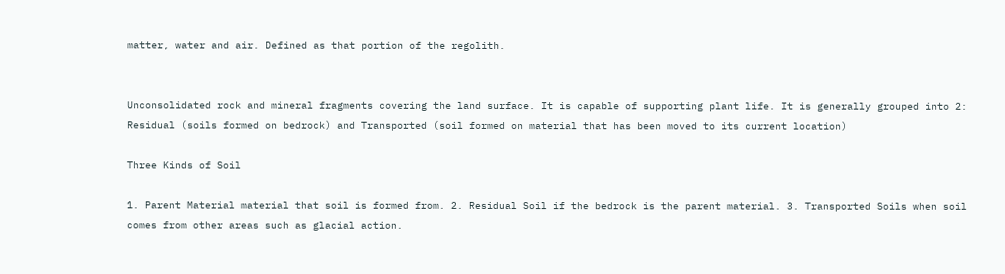matter, water and air. Defined as that portion of the regolith.


Unconsolidated rock and mineral fragments covering the land surface. It is capable of supporting plant life. It is generally grouped into 2: Residual (soils formed on bedrock) and Transported (soil formed on material that has been moved to its current location)

Three Kinds of Soil

1. Parent Material material that soil is formed from. 2. Residual Soil if the bedrock is the parent material. 3. Transported Soils when soil comes from other areas such as glacial action.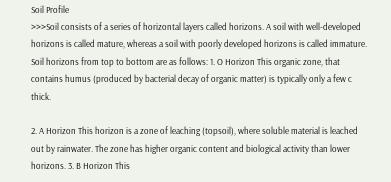Soil Profile
>>>Soil consists of a series of horizontal layers called horizons. A soil with well-developed horizons is called mature, whereas a soil with poorly developed horizons is called immature. Soil horizons from top to bottom are as follows: 1. O Horizon This organic zone, that contains humus (produced by bacterial decay of organic matter) is typically only a few c thick.

2. A Horizon This horizon is a zone of leaching (topsoil), where soluble material is leached out by rainwater. The zone has higher organic content and biological activity than lower horizons. 3. B Horizon This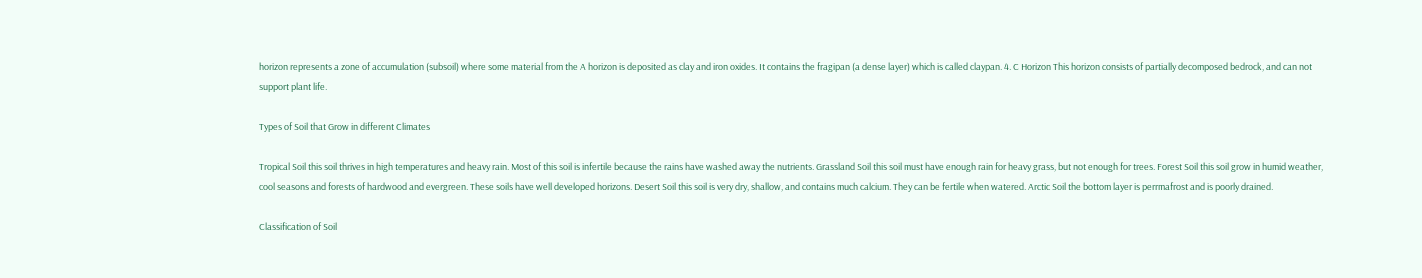horizon represents a zone of accumulation (subsoil) where some material from the A horizon is deposited as clay and iron oxides. It contains the fragipan (a dense layer) which is called claypan. 4. C Horizon This horizon consists of partially decomposed bedrock, and can not support plant life.

Types of Soil that Grow in different Climates

Tropical Soil this soil thrives in high temperatures and heavy rain. Most of this soil is infertile because the rains have washed away the nutrients. Grassland Soil this soil must have enough rain for heavy grass, but not enough for trees. Forest Soil this soil grow in humid weather, cool seasons and forests of hardwood and evergreen. These soils have well developed horizons. Desert Soil this soil is very dry, shallow, and contains much calcium. They can be fertile when watered. Arctic Soil the bottom layer is perrmafrost and is poorly drained.

Classification of Soil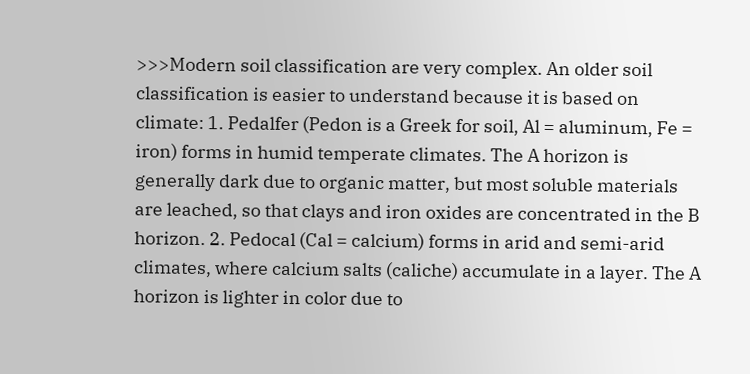>>>Modern soil classification are very complex. An older soil classification is easier to understand because it is based on climate: 1. Pedalfer (Pedon is a Greek for soil, Al = aluminum, Fe = iron) forms in humid temperate climates. The A horizon is generally dark due to organic matter, but most soluble materials are leached, so that clays and iron oxides are concentrated in the B horizon. 2. Pedocal (Cal = calcium) forms in arid and semi-arid climates, where calcium salts (caliche) accumulate in a layer. The A horizon is lighter in color due to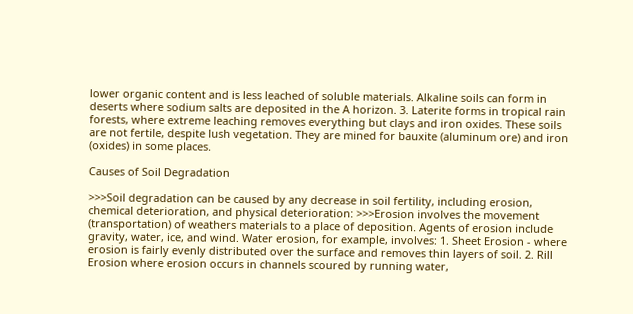lower organic content and is less leached of soluble materials. Alkaline soils can form in deserts where sodium salts are deposited in the A horizon. 3. Laterite forms in tropical rain forests, where extreme leaching removes everything but clays and iron oxides. These soils are not fertile, despite lush vegetation. They are mined for bauxite (aluminum ore) and iron (oxides) in some places.

Causes of Soil Degradation

>>>Soil degradation can be caused by any decrease in soil fertility, including erosion, chemical deterioration, and physical deterioration: >>>Erosion involves the movement (transportation) of weathers materials to a place of deposition. Agents of erosion include gravity, water, ice, and wind. Water erosion, for example, involves: 1. Sheet Erosion - where erosion is fairly evenly distributed over the surface and removes thin layers of soil. 2. Rill Erosion where erosion occurs in channels scoured by running water,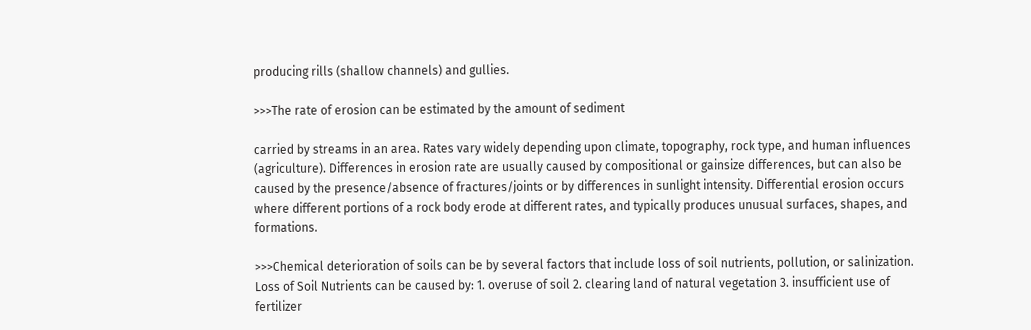producing rills (shallow channels) and gullies.

>>>The rate of erosion can be estimated by the amount of sediment

carried by streams in an area. Rates vary widely depending upon climate, topography, rock type, and human influences (agriculture). Differences in erosion rate are usually caused by compositional or gainsize differences, but can also be caused by the presence/absence of fractures/joints or by differences in sunlight intensity. Differential erosion occurs where different portions of a rock body erode at different rates, and typically produces unusual surfaces, shapes, and formations.

>>>Chemical deterioration of soils can be by several factors that include loss of soil nutrients, pollution, or salinization. Loss of Soil Nutrients can be caused by: 1. overuse of soil 2. clearing land of natural vegetation 3. insufficient use of fertilizer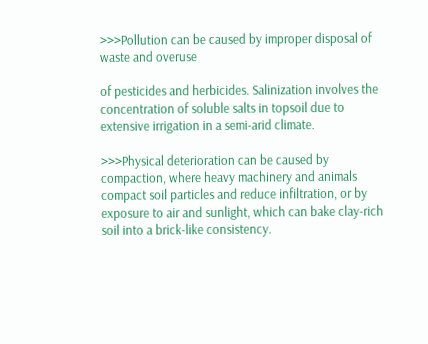>>>Pollution can be caused by improper disposal of waste and overuse

of pesticides and herbicides. Salinization involves the concentration of soluble salts in topsoil due to extensive irrigation in a semi-arid climate.

>>>Physical deterioration can be caused by compaction, where heavy machinery and animals compact soil particles and reduce infiltration, or by exposure to air and sunlight, which can bake clay-rich soil into a brick-like consistency.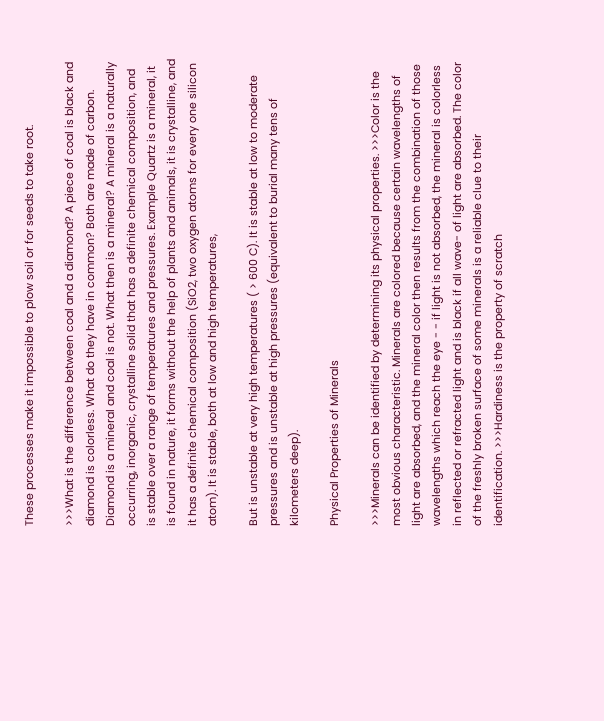These processes make it impossible to plow soil or for seeds to take root.

>>>What is the difference between coal and a diamond? A piece of coal is black and diamond is colorless. What do they have in common? Both are made of carbon. Diamond is a mineral and coal is not. What then is a mineral? A mineral is a naturally occurring, inorganic, crystalline solid that has a definite chemical composition, and is stable over a range of temperatures and pressures. Example Quartz is a mineral, it is found in nature, it forms without the help of plants and animals, it is crystalline, and it has a definite chemical composition (SiO2, two oxygen atoms for every one silicon atom). It is stable, both at low and high temperatures,

But is unstable at very high temperatures ( > 600 C). It is stable at low to moderate pressures and is unstable at high pressures (equivalent to burial many tens of kilometers deep).

Physical Properties of Minerals

>>>Minerals can be identified by determining its physical properties. >>>Color is the most obvious characteristic. Minerals are colored because certain wavelengths of light are absorbed, and the mineral color then results from the combination of those wavelengths which reach the eye - - if light is not absorbed, the mineral is colorless in reflected or refracted light and is black if all wave- of light are absorbed. The color of the freshly broken surface of some minerals is a reliable clue to their identification. >>>Hardiness is the property of scratch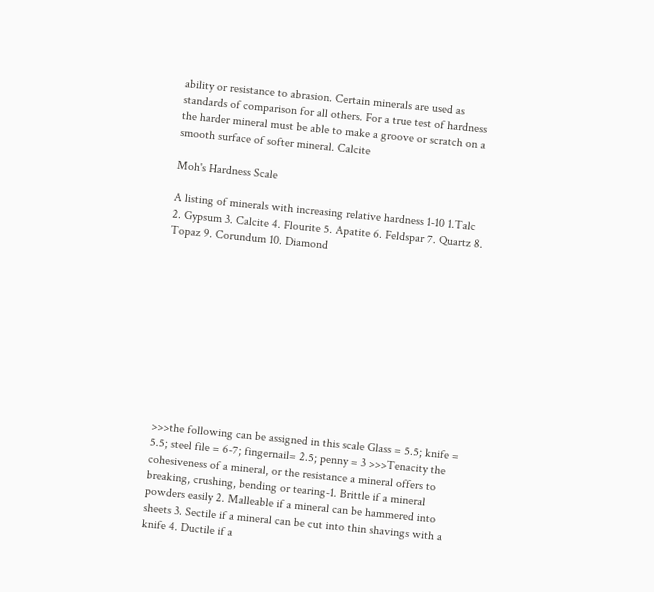ability or resistance to abrasion. Certain minerals are used as standards of comparison for all others. For a true test of hardness the harder mineral must be able to make a groove or scratch on a smooth surface of softer mineral. Calcite

Moh's Hardness Scale

A listing of minerals with increasing relative hardness 1-10 1.Talc 2. Gypsum 3. Calcite 4. Flourite 5. Apatite 6. Feldspar 7. Quartz 8. Topaz 9. Corundum 10. Diamond











>>>the following can be assigned in this scale Glass = 5.5; knife = 5.5; steel file = 6-7; fingernail= 2.5; penny = 3 >>>Tenacity the cohesiveness of a mineral, or the resistance a mineral offers to breaking, crushing, bending or tearing-1. Brittle if a mineral powders easily 2. Malleable if a mineral can be hammered into sheets 3. Sectile if a mineral can be cut into thin shavings with a knife 4. Ductile if a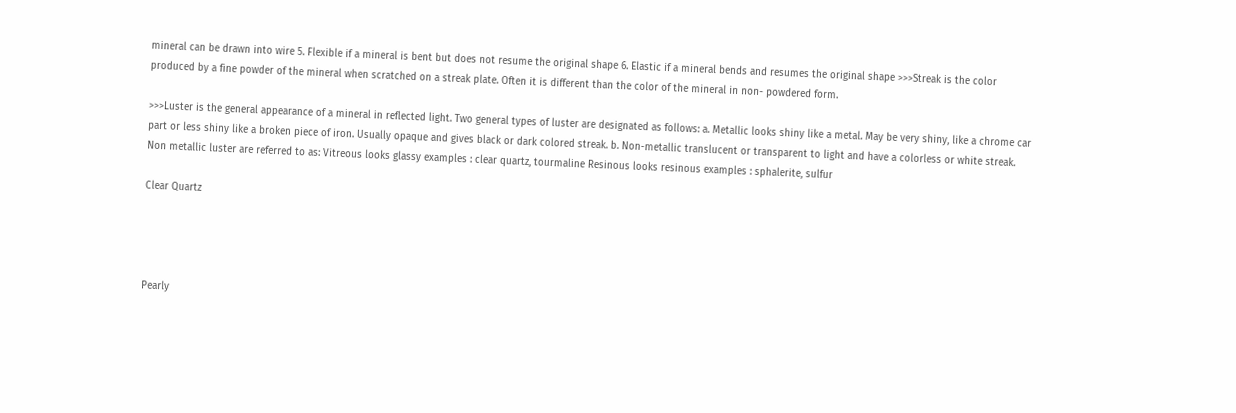mineral can be drawn into wire 5. Flexible if a mineral is bent but does not resume the original shape 6. Elastic if a mineral bends and resumes the original shape >>>Streak is the color produced by a fine powder of the mineral when scratched on a streak plate. Often it is different than the color of the mineral in non- powdered form.

>>>Luster is the general appearance of a mineral in reflected light. Two general types of luster are designated as follows: a. Metallic looks shiny like a metal. May be very shiny, like a chrome car part or less shiny like a broken piece of iron. Usually opaque and gives black or dark colored streak. b. Non-metallic translucent or transparent to light and have a colorless or white streak. Non metallic luster are referred to as: Vitreous looks glassy examples : clear quartz, tourmaline Resinous looks resinous examples : sphalerite, sulfur

Clear Quartz




Pearly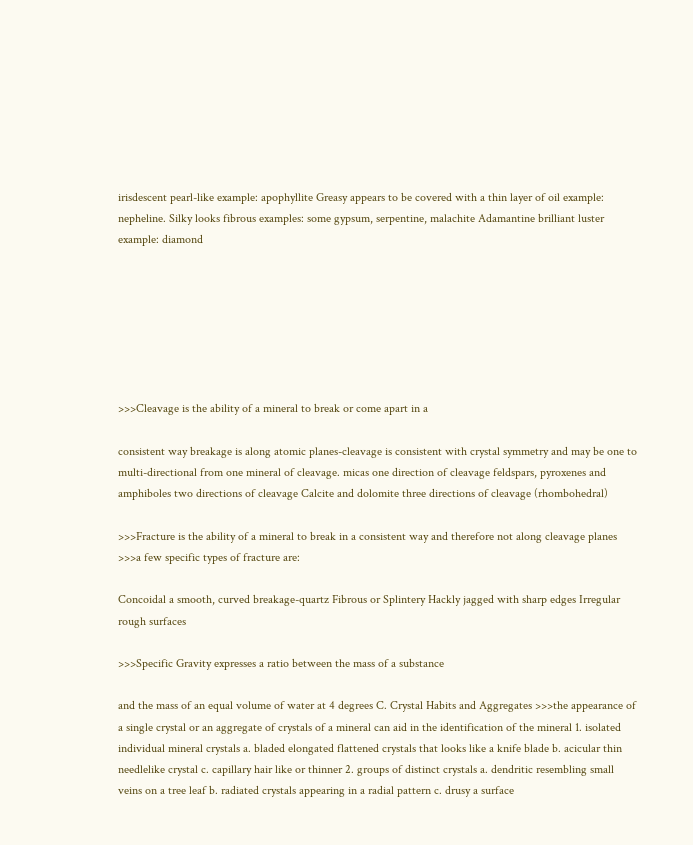irisdescent pearl-like example: apophyllite Greasy appears to be covered with a thin layer of oil example: nepheline. Silky looks fibrous examples: some gypsum, serpentine, malachite Adamantine brilliant luster example: diamond







>>>Cleavage is the ability of a mineral to break or come apart in a

consistent way breakage is along atomic planes-cleavage is consistent with crystal symmetry and may be one to multi-directional from one mineral of cleavage. micas one direction of cleavage feldspars, pyroxenes and amphiboles two directions of cleavage Calcite and dolomite three directions of cleavage (rhombohedral)

>>>Fracture is the ability of a mineral to break in a consistent way and therefore not along cleavage planes >>>a few specific types of fracture are:

Concoidal a smooth, curved breakage-quartz Fibrous or Splintery Hackly jagged with sharp edges Irregular rough surfaces

>>>Specific Gravity expresses a ratio between the mass of a substance

and the mass of an equal volume of water at 4 degrees C. Crystal Habits and Aggregates >>>the appearance of a single crystal or an aggregate of crystals of a mineral can aid in the identification of the mineral 1. isolated individual mineral crystals a. bladed elongated flattened crystals that looks like a knife blade b. acicular thin needlelike crystal c. capillary hair like or thinner 2. groups of distinct crystals a. dendritic resembling small veins on a tree leaf b. radiated crystals appearing in a radial pattern c. drusy a surface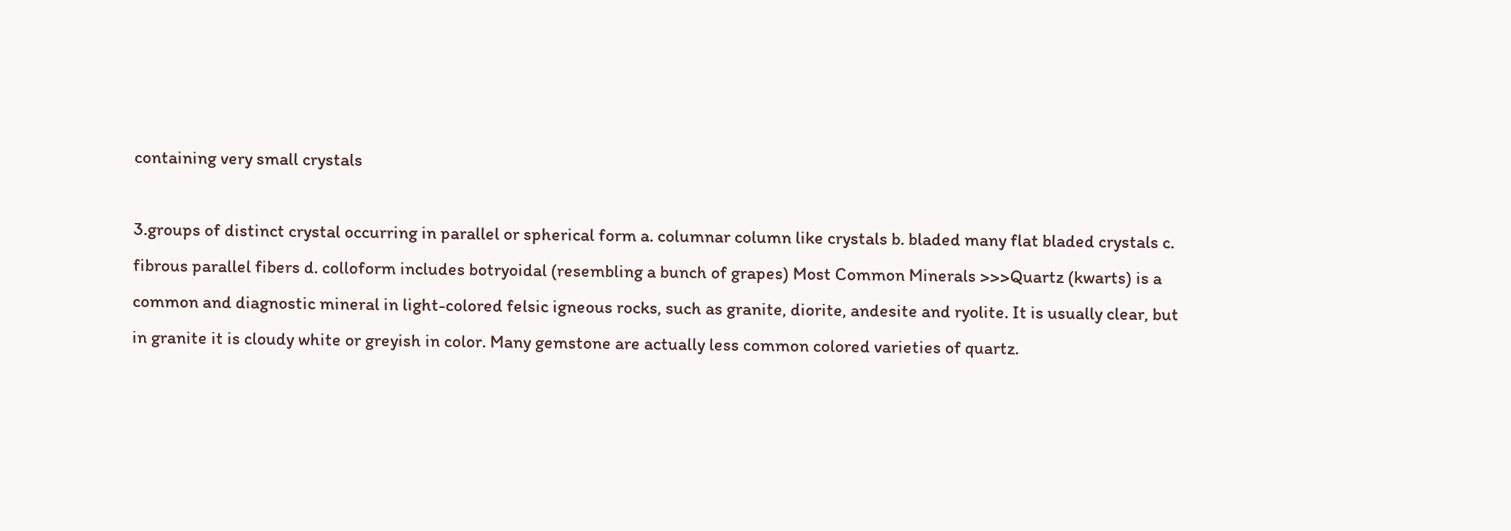containing very small crystals

3.groups of distinct crystal occurring in parallel or spherical form a. columnar column like crystals b. bladed many flat bladed crystals c. fibrous parallel fibers d. colloform includes botryoidal (resembling a bunch of grapes) Most Common Minerals >>>Quartz (kwarts) is a common and diagnostic mineral in light-colored felsic igneous rocks, such as granite, diorite, andesite and ryolite. It is usually clear, but in granite it is cloudy white or greyish in color. Many gemstone are actually less common colored varieties of quartz.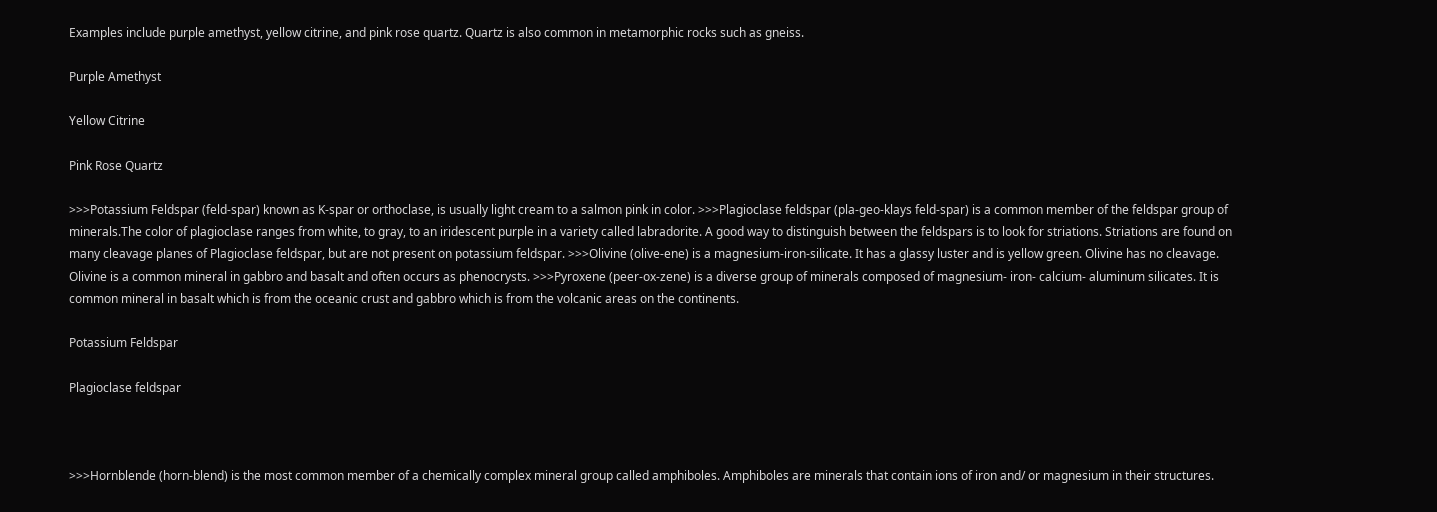Examples include purple amethyst, yellow citrine, and pink rose quartz. Quartz is also common in metamorphic rocks such as gneiss.

Purple Amethyst

Yellow Citrine

Pink Rose Quartz

>>>Potassium Feldspar (feld-spar) known as K-spar or orthoclase, is usually light cream to a salmon pink in color. >>>Plagioclase feldspar (pla-geo-klays feld-spar) is a common member of the feldspar group of minerals.The color of plagioclase ranges from white, to gray, to an iridescent purple in a variety called labradorite. A good way to distinguish between the feldspars is to look for striations. Striations are found on many cleavage planes of Plagioclase feldspar, but are not present on potassium feldspar. >>>Olivine (olive-ene) is a magnesium-iron-silicate. It has a glassy luster and is yellow green. Olivine has no cleavage. Olivine is a common mineral in gabbro and basalt and often occurs as phenocrysts. >>>Pyroxene (peer-ox-zene) is a diverse group of minerals composed of magnesium- iron- calcium- aluminum silicates. It is common mineral in basalt which is from the oceanic crust and gabbro which is from the volcanic areas on the continents.

Potassium Feldspar

Plagioclase feldspar



>>>Hornblende (horn-blend) is the most common member of a chemically complex mineral group called amphiboles. Amphiboles are minerals that contain ions of iron and/ or magnesium in their structures.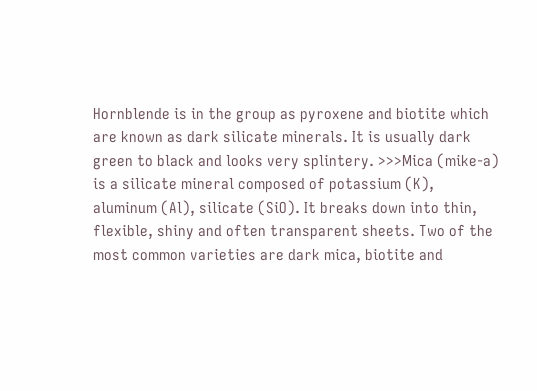Hornblende is in the group as pyroxene and biotite which are known as dark silicate minerals. It is usually dark green to black and looks very splintery. >>>Mica (mike-a) is a silicate mineral composed of potassium (K), aluminum (Al), silicate (SiO). It breaks down into thin, flexible, shiny and often transparent sheets. Two of the most common varieties are dark mica, biotite and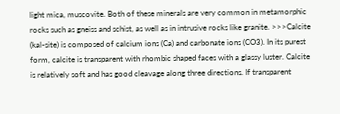light mica, muscovite. Both of these minerals are very common in metamorphic rocks such as gneiss and schist, as well as in intrusive rocks like granite. >>>Calcite (kal-site) is composed of calcium ions (Ca) and carbonate ions (CO3). In its purest form, calcite is transparent with rhombic shaped faces with a glassy luster. Calcite is relatively soft and has good cleavage along three directions. If transparent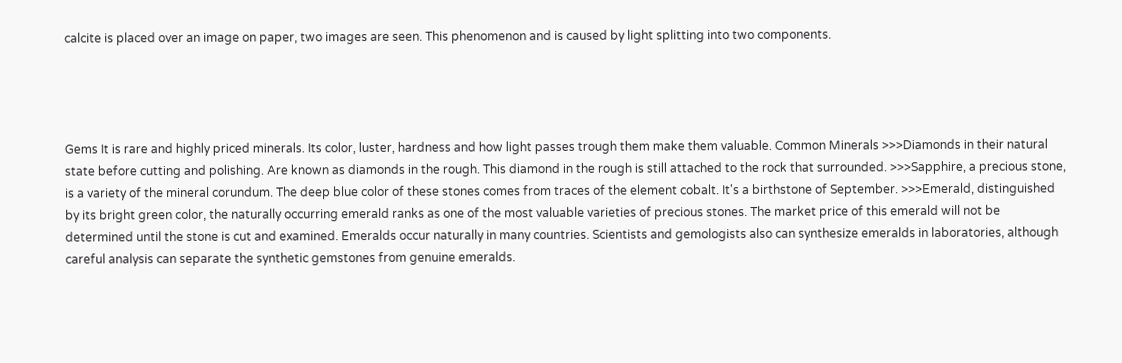calcite is placed over an image on paper, two images are seen. This phenomenon and is caused by light splitting into two components.




Gems It is rare and highly priced minerals. Its color, luster, hardness and how light passes trough them make them valuable. Common Minerals >>>Diamonds in their natural state before cutting and polishing. Are known as diamonds in the rough. This diamond in the rough is still attached to the rock that surrounded. >>>Sapphire, a precious stone, is a variety of the mineral corundum. The deep blue color of these stones comes from traces of the element cobalt. It's a birthstone of September. >>>Emerald, distinguished by its bright green color, the naturally occurring emerald ranks as one of the most valuable varieties of precious stones. The market price of this emerald will not be determined until the stone is cut and examined. Emeralds occur naturally in many countries. Scientists and gemologists also can synthesize emeralds in laboratories, although careful analysis can separate the synthetic gemstones from genuine emeralds.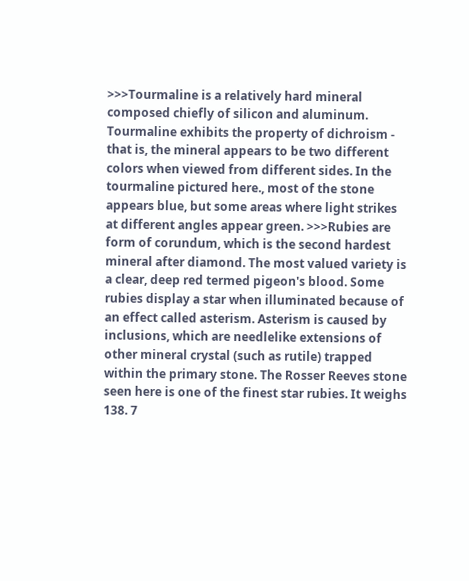>>>Tourmaline is a relatively hard mineral composed chiefly of silicon and aluminum. Tourmaline exhibits the property of dichroism - that is, the mineral appears to be two different colors when viewed from different sides. In the tourmaline pictured here., most of the stone appears blue, but some areas where light strikes at different angles appear green. >>>Rubies are form of corundum, which is the second hardest mineral after diamond. The most valued variety is a clear, deep red termed pigeon's blood. Some rubies display a star when illuminated because of an effect called asterism. Asterism is caused by inclusions, which are needlelike extensions of other mineral crystal (such as rutile) trapped within the primary stone. The Rosser Reeves stone seen here is one of the finest star rubies. It weighs 138. 7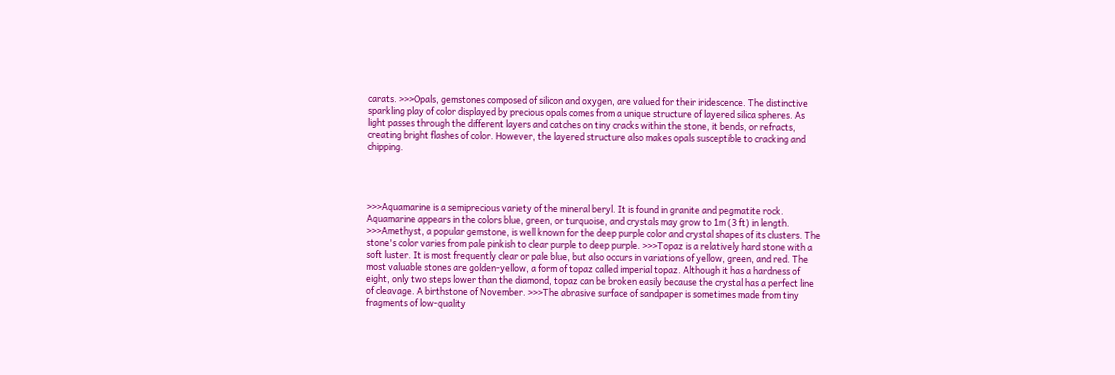carats. >>>Opals, gemstones composed of silicon and oxygen, are valued for their iridescence. The distinctive sparkling play of color displayed by precious opals comes from a unique structure of layered silica spheres. As light passes through the different layers and catches on tiny cracks within the stone, it bends, or refracts, creating bright flashes of color. However, the layered structure also makes opals susceptible to cracking and chipping.




>>>Aquamarine is a semiprecious variety of the mineral beryl. It is found in granite and pegmatite rock. Aquamarine appears in the colors blue, green, or turquoise, and crystals may grow to 1m (3 ft) in length. >>>Amethyst, a popular gemstone, is well known for the deep purple color and crystal shapes of its clusters. The stone's color varies from pale pinkish to clear purple to deep purple. >>>Topaz is a relatively hard stone with a soft luster. It is most frequently clear or pale blue, but also occurs in variations of yellow, green, and red. The most valuable stones are golden-yellow, a form of topaz called imperial topaz. Although it has a hardness of eight, only two steps lower than the diamond, topaz can be broken easily because the crystal has a perfect line of cleavage. A birthstone of November. >>>The abrasive surface of sandpaper is sometimes made from tiny fragments of low-quality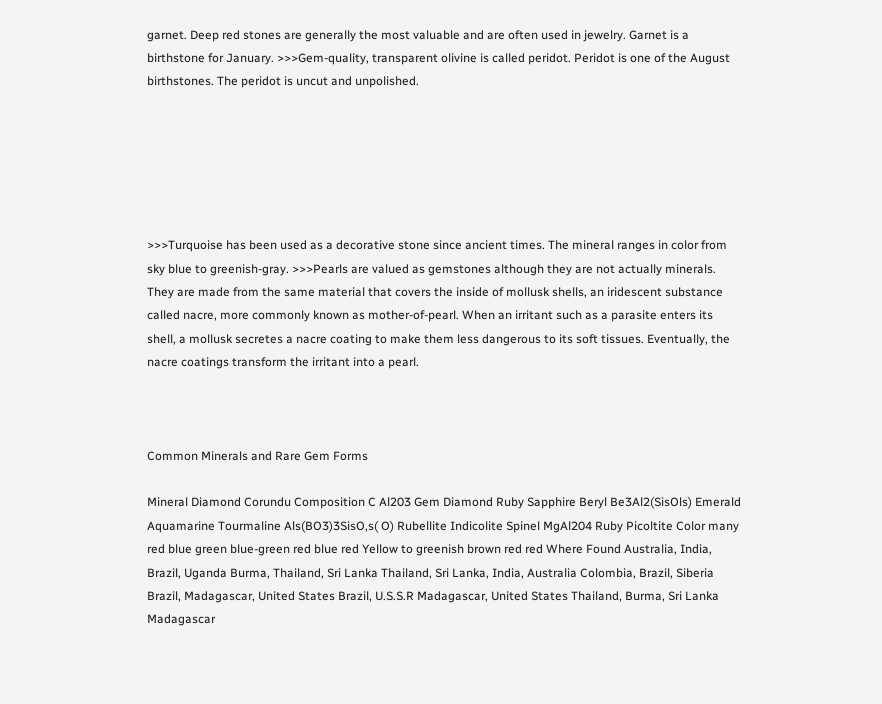garnet. Deep red stones are generally the most valuable and are often used in jewelry. Garnet is a birthstone for January. >>>Gem-quality, transparent olivine is called peridot. Peridot is one of the August birthstones. The peridot is uncut and unpolished.






>>>Turquoise has been used as a decorative stone since ancient times. The mineral ranges in color from sky blue to greenish-gray. >>>Pearls are valued as gemstones although they are not actually minerals. They are made from the same material that covers the inside of mollusk shells, an iridescent substance called nacre, more commonly known as mother-of-pearl. When an irritant such as a parasite enters its shell, a mollusk secretes a nacre coating to make them less dangerous to its soft tissues. Eventually, the nacre coatings transform the irritant into a pearl.



Common Minerals and Rare Gem Forms

Mineral Diamond Corundu Composition C Al203 Gem Diamond Ruby Sapphire Beryl Be3Al2(SisOls) Emerald Aquamarine Tourmaline Als(BO3)3SisO,s( O) Rubellite Indicolite Spinel MgAl204 Ruby Picoltite Color many red blue green blue-green red blue red Yellow to greenish brown red red Where Found Australia, India, Brazil, Uganda Burma, Thailand, Sri Lanka Thailand, Sri Lanka, India, Australia Colombia, Brazil, Siberia Brazil, Madagascar, United States Brazil, U.S.S.R Madagascar, United States Thailand, Burma, Sri Lanka Madagascar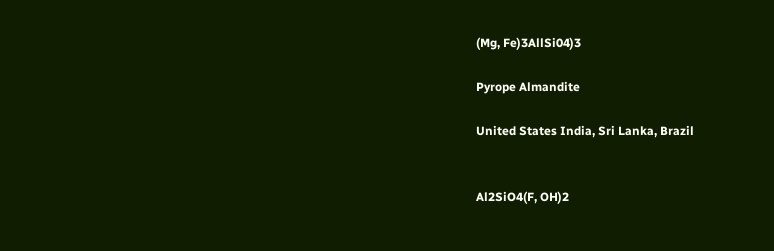(Mg, Fe)3AllSi04)3

Pyrope Almandite

United States India, Sri Lanka, Brazil


Al2SiO4(F, OH)2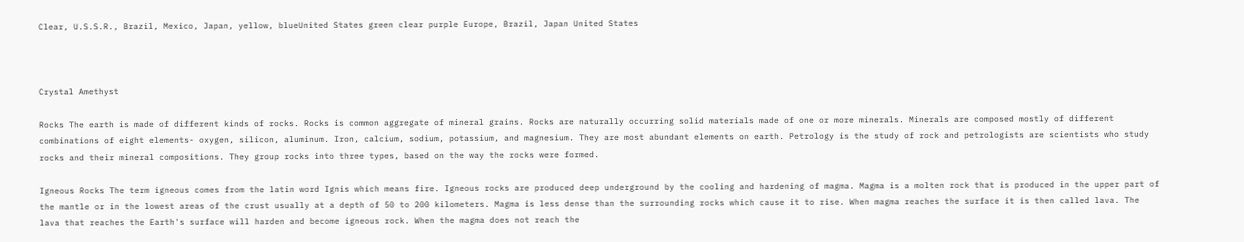Clear, U.S.S.R., Brazil, Mexico, Japan, yellow, blueUnited States green clear purple Europe, Brazil, Japan United States



Crystal Amethyst

Rocks The earth is made of different kinds of rocks. Rocks is common aggregate of mineral grains. Rocks are naturally occurring solid materials made of one or more minerals. Minerals are composed mostly of different combinations of eight elements- oxygen, silicon, aluminum. Iron, calcium, sodium, potassium, and magnesium. They are most abundant elements on earth. Petrology is the study of rock and petrologists are scientists who study rocks and their mineral compositions. They group rocks into three types, based on the way the rocks were formed.

Igneous Rocks The term igneous comes from the latin word Ignis which means fire. Igneous rocks are produced deep underground by the cooling and hardening of magma. Magma is a molten rock that is produced in the upper part of the mantle or in the lowest areas of the crust usually at a depth of 50 to 200 kilometers. Magma is less dense than the surrounding rocks which cause it to rise. When magma reaches the surface it is then called lava. The lava that reaches the Earth's surface will harden and become igneous rock. When the magma does not reach the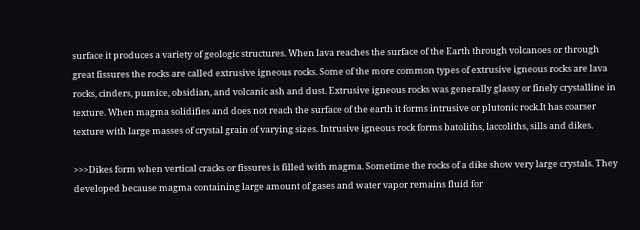surface it produces a variety of geologic structures. When lava reaches the surface of the Earth through volcanoes or through great fissures the rocks are called extrusive igneous rocks. Some of the more common types of extrusive igneous rocks are lava rocks, cinders, pumice, obsidian, and volcanic ash and dust. Extrusive igneous rocks was generally glassy or finely crystalline in texture. When magma solidifies and does not reach the surface of the earth it forms intrusive or plutonic rock.It has coarser texture with large masses of crystal grain of varying sizes. Intrusive igneous rock forms batoliths, laccoliths, sills and dikes.

>>>Dikes form when vertical cracks or fissures is filled with magma. Sometime the rocks of a dike show very large crystals. They developed because magma containing large amount of gases and water vapor remains fluid for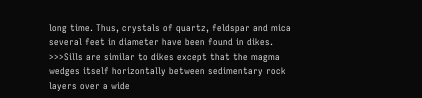long time. Thus, crystals of quartz, feldspar and mica several feet in diameter have been found in dikes. >>>Sills are similar to dikes except that the magma wedges itself horizontally between sedimentary rock layers over a wide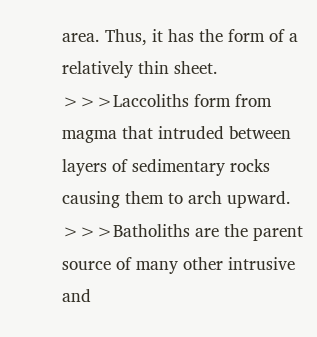area. Thus, it has the form of a relatively thin sheet. >>>Laccoliths form from magma that intruded between layers of sedimentary rocks causing them to arch upward. >>>Batholiths are the parent source of many other intrusive and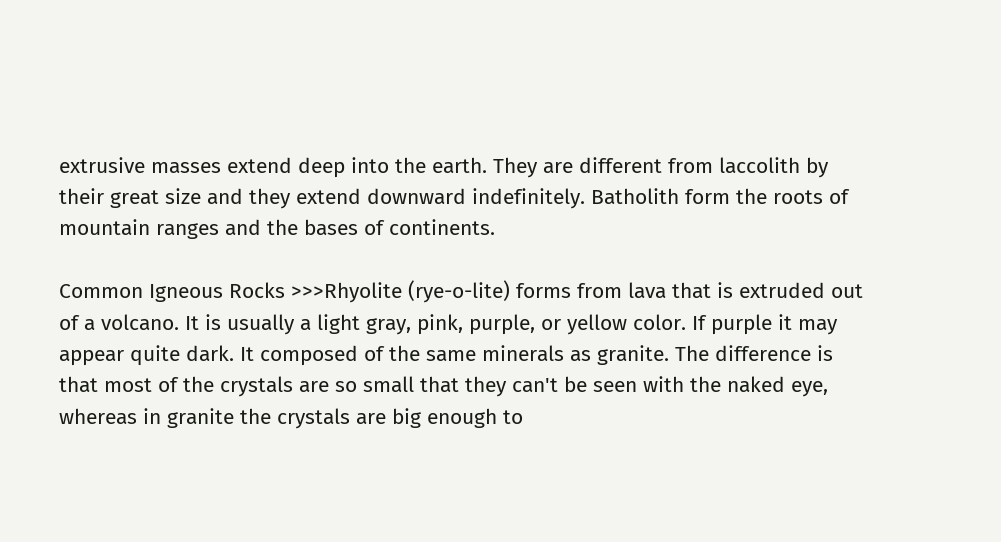extrusive masses extend deep into the earth. They are different from laccolith by their great size and they extend downward indefinitely. Batholith form the roots of mountain ranges and the bases of continents.

Common Igneous Rocks >>>Rhyolite (rye-o-lite) forms from lava that is extruded out of a volcano. It is usually a light gray, pink, purple, or yellow color. If purple it may appear quite dark. It composed of the same minerals as granite. The difference is that most of the crystals are so small that they can't be seen with the naked eye, whereas in granite the crystals are big enough to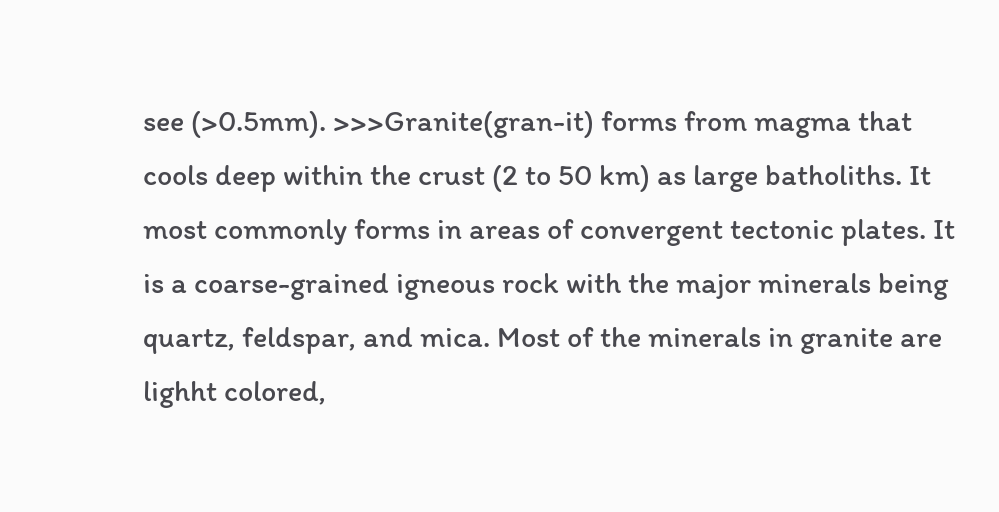see (>0.5mm). >>>Granite(gran-it) forms from magma that cools deep within the crust (2 to 50 km) as large batholiths. It most commonly forms in areas of convergent tectonic plates. It is a coarse-grained igneous rock with the major minerals being quartz, feldspar, and mica. Most of the minerals in granite are lighht colored,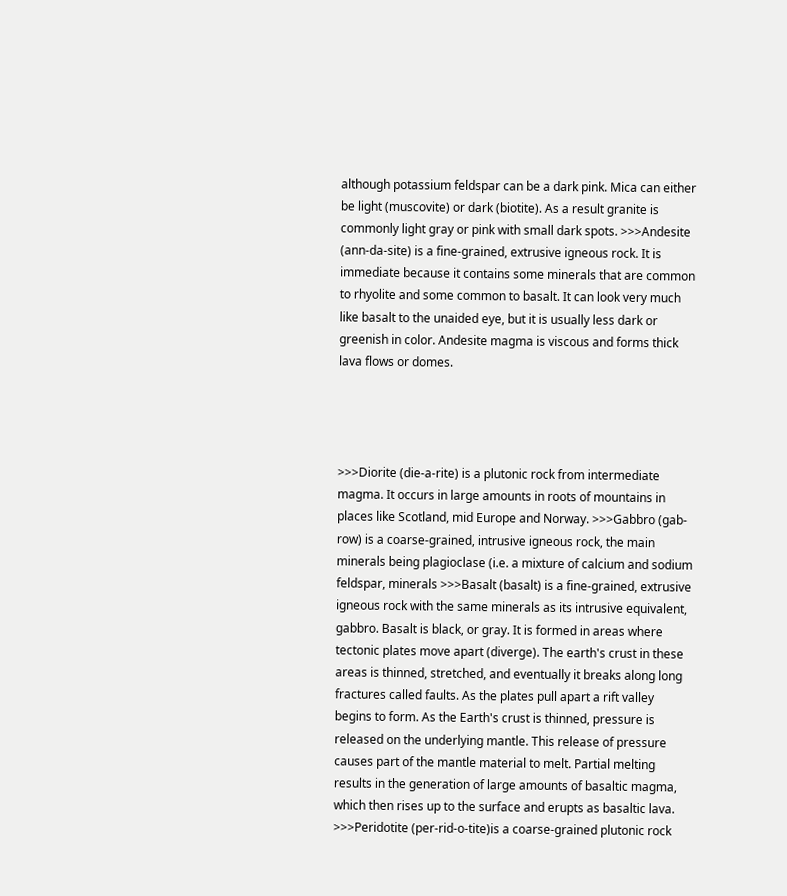although potassium feldspar can be a dark pink. Mica can either be light (muscovite) or dark (biotite). As a result granite is commonly light gray or pink with small dark spots. >>>Andesite (ann-da-site) is a fine-grained, extrusive igneous rock. It is immediate because it contains some minerals that are common to rhyolite and some common to basalt. It can look very much like basalt to the unaided eye, but it is usually less dark or greenish in color. Andesite magma is viscous and forms thick lava flows or domes.




>>>Diorite (die-a-rite) is a plutonic rock from intermediate magma. It occurs in large amounts in roots of mountains in places like Scotland, mid Europe and Norway. >>>Gabbro (gab-row) is a coarse-grained, intrusive igneous rock, the main minerals being plagioclase (i.e. a mixture of calcium and sodium feldspar, minerals >>>Basalt (basalt) is a fine-grained, extrusive igneous rock with the same minerals as its intrusive equivalent, gabbro. Basalt is black, or gray. It is formed in areas where tectonic plates move apart (diverge). The earth's crust in these areas is thinned, stretched, and eventually it breaks along long fractures called faults. As the plates pull apart a rift valley begins to form. As the Earth's crust is thinned, pressure is released on the underlying mantle. This release of pressure causes part of the mantle material to melt. Partial melting results in the generation of large amounts of basaltic magma, which then rises up to the surface and erupts as basaltic lava. >>>Peridotite (per-rid-o-tite)is a coarse-grained plutonic rock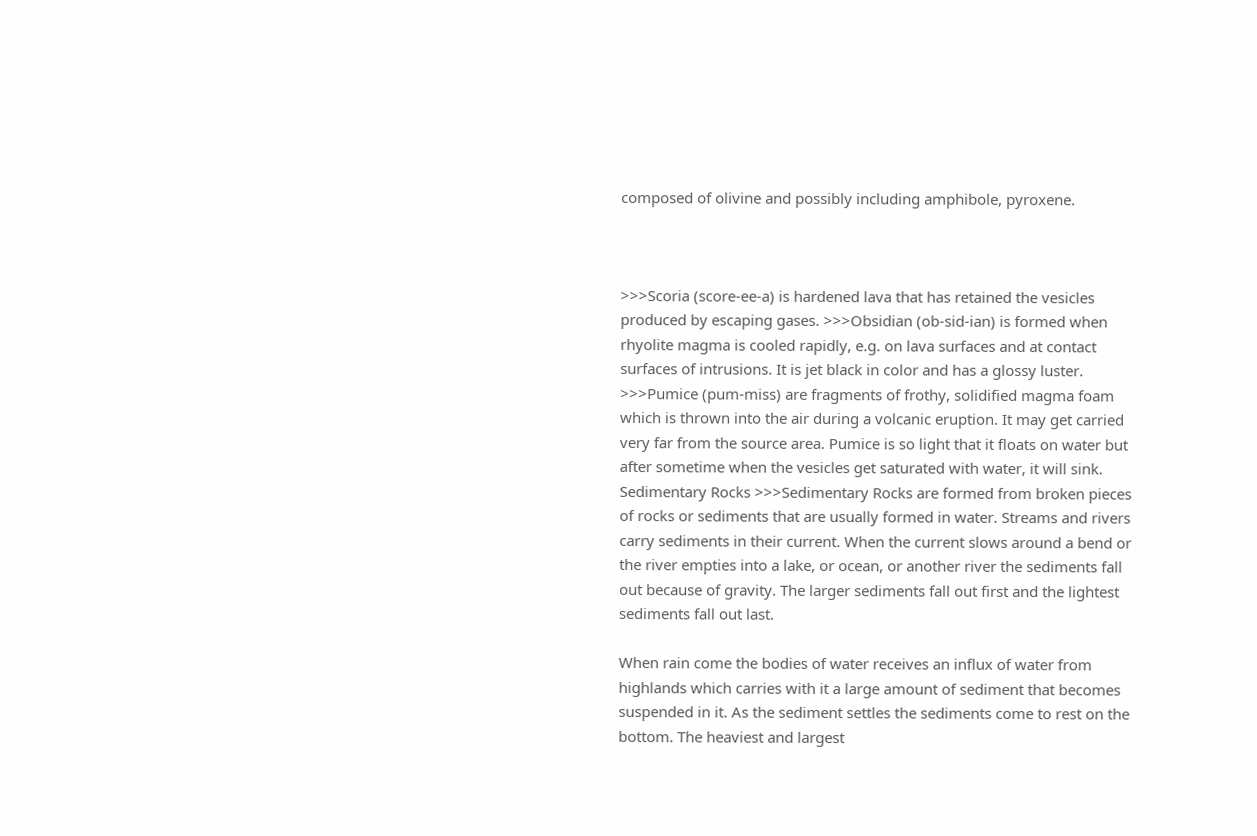composed of olivine and possibly including amphibole, pyroxene.



>>>Scoria (score-ee-a) is hardened lava that has retained the vesicles produced by escaping gases. >>>Obsidian (ob-sid-ian) is formed when rhyolite magma is cooled rapidly, e.g. on lava surfaces and at contact surfaces of intrusions. It is jet black in color and has a glossy luster. >>>Pumice (pum-miss) are fragments of frothy, solidified magma foam which is thrown into the air during a volcanic eruption. It may get carried very far from the source area. Pumice is so light that it floats on water but after sometime when the vesicles get saturated with water, it will sink. Sedimentary Rocks >>>Sedimentary Rocks are formed from broken pieces of rocks or sediments that are usually formed in water. Streams and rivers carry sediments in their current. When the current slows around a bend or the river empties into a lake, or ocean, or another river the sediments fall out because of gravity. The larger sediments fall out first and the lightest sediments fall out last.

When rain come the bodies of water receives an influx of water from highlands which carries with it a large amount of sediment that becomes suspended in it. As the sediment settles the sediments come to rest on the bottom. The heaviest and largest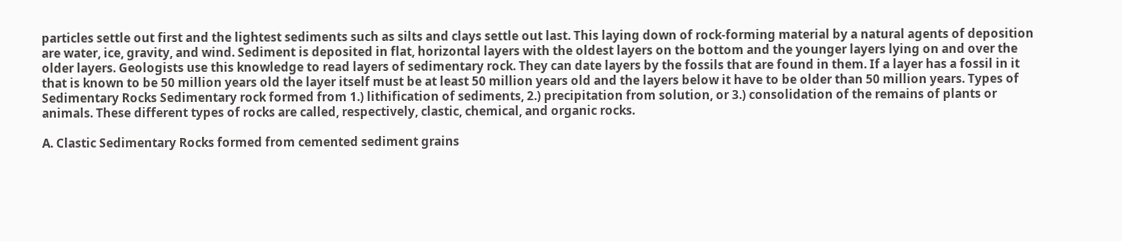particles settle out first and the lightest sediments such as silts and clays settle out last. This laying down of rock-forming material by a natural agents of deposition are water, ice, gravity, and wind. Sediment is deposited in flat, horizontal layers with the oldest layers on the bottom and the younger layers lying on and over the older layers. Geologists use this knowledge to read layers of sedimentary rock. They can date layers by the fossils that are found in them. If a layer has a fossil in it that is known to be 50 million years old the layer itself must be at least 50 million years old and the layers below it have to be older than 50 million years. Types of Sedimentary Rocks Sedimentary rock formed from 1.) lithification of sediments, 2.) precipitation from solution, or 3.) consolidation of the remains of plants or animals. These different types of rocks are called, respectively, clastic, chemical, and organic rocks.

A. Clastic Sedimentary Rocks formed from cemented sediment grains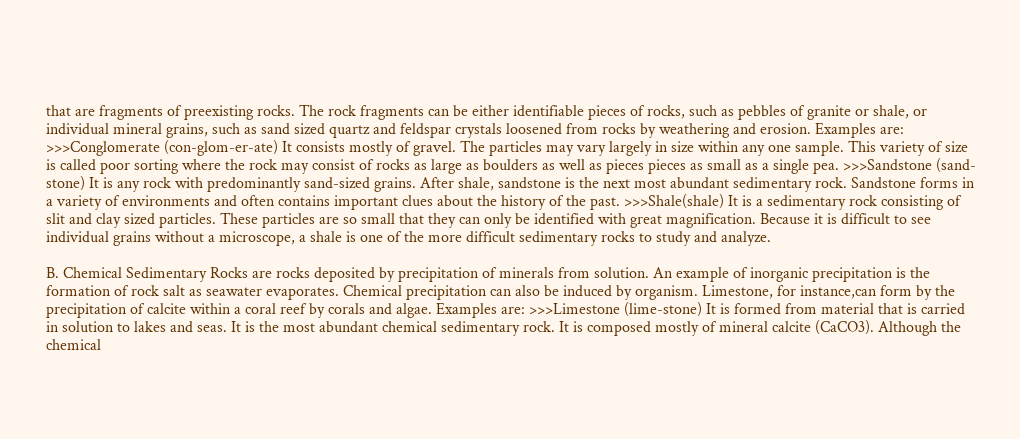that are fragments of preexisting rocks. The rock fragments can be either identifiable pieces of rocks, such as pebbles of granite or shale, or individual mineral grains, such as sand sized quartz and feldspar crystals loosened from rocks by weathering and erosion. Examples are: >>>Conglomerate (con-glom-er-ate) It consists mostly of gravel. The particles may vary largely in size within any one sample. This variety of size is called poor sorting where the rock may consist of rocks as large as boulders as well as pieces pieces as small as a single pea. >>>Sandstone (sand-stone) It is any rock with predominantly sand-sized grains. After shale, sandstone is the next most abundant sedimentary rock. Sandstone forms in a variety of environments and often contains important clues about the history of the past. >>>Shale(shale) It is a sedimentary rock consisting of slit and clay sized particles. These particles are so small that they can only be identified with great magnification. Because it is difficult to see individual grains without a microscope, a shale is one of the more difficult sedimentary rocks to study and analyze.

B. Chemical Sedimentary Rocks are rocks deposited by precipitation of minerals from solution. An example of inorganic precipitation is the formation of rock salt as seawater evaporates. Chemical precipitation can also be induced by organism. Limestone, for instance,can form by the precipitation of calcite within a coral reef by corals and algae. Examples are: >>>Limestone (lime-stone) It is formed from material that is carried in solution to lakes and seas. It is the most abundant chemical sedimentary rock. It is composed mostly of mineral calcite (CaCO3). Although the chemical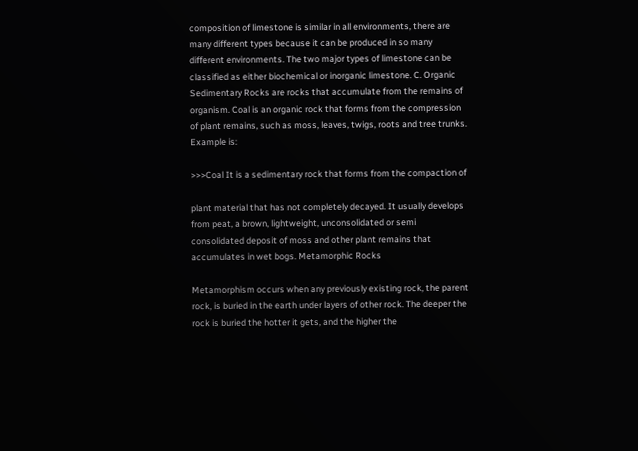composition of limestone is similar in all environments, there are many different types because it can be produced in so many different environments. The two major types of limestone can be classified as either biochemical or inorganic limestone. C. Organic Sedimentary Rocks are rocks that accumulate from the remains of organism. Coal is an organic rock that forms from the compression of plant remains, such as moss, leaves, twigs, roots and tree trunks. Example is:

>>>Coal It is a sedimentary rock that forms from the compaction of

plant material that has not completely decayed. It usually develops from peat, a brown, lightweight, unconsolidated or semi consolidated deposit of moss and other plant remains that accumulates in wet bogs. Metamorphic Rocks

Metamorphism occurs when any previously existing rock, the parent rock, is buried in the earth under layers of other rock. The deeper the rock is buried the hotter it gets, and the higher the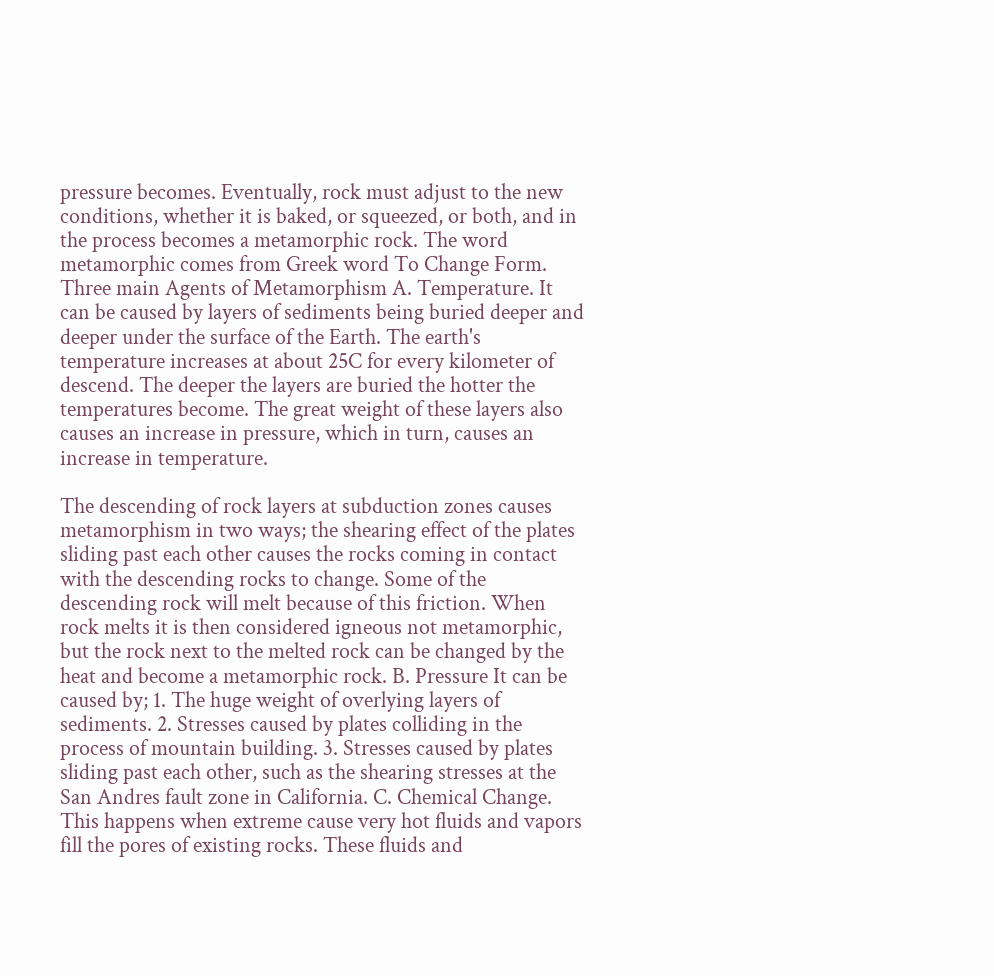pressure becomes. Eventually, rock must adjust to the new conditions, whether it is baked, or squeezed, or both, and in the process becomes a metamorphic rock. The word metamorphic comes from Greek word To Change Form. Three main Agents of Metamorphism A. Temperature. It can be caused by layers of sediments being buried deeper and deeper under the surface of the Earth. The earth's temperature increases at about 25C for every kilometer of descend. The deeper the layers are buried the hotter the temperatures become. The great weight of these layers also causes an increase in pressure, which in turn, causes an increase in temperature.

The descending of rock layers at subduction zones causes metamorphism in two ways; the shearing effect of the plates sliding past each other causes the rocks coming in contact with the descending rocks to change. Some of the descending rock will melt because of this friction. When rock melts it is then considered igneous not metamorphic, but the rock next to the melted rock can be changed by the heat and become a metamorphic rock. B. Pressure It can be caused by; 1. The huge weight of overlying layers of sediments. 2. Stresses caused by plates colliding in the process of mountain building. 3. Stresses caused by plates sliding past each other, such as the shearing stresses at the San Andres fault zone in California. C. Chemical Change. This happens when extreme cause very hot fluids and vapors fill the pores of existing rocks. These fluids and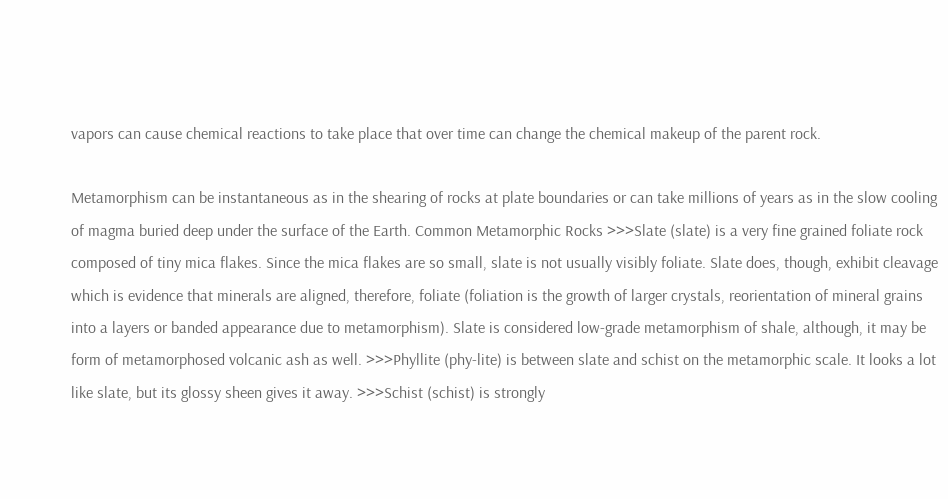vapors can cause chemical reactions to take place that over time can change the chemical makeup of the parent rock.

Metamorphism can be instantaneous as in the shearing of rocks at plate boundaries or can take millions of years as in the slow cooling of magma buried deep under the surface of the Earth. Common Metamorphic Rocks >>>Slate (slate) is a very fine grained foliate rock composed of tiny mica flakes. Since the mica flakes are so small, slate is not usually visibly foliate. Slate does, though, exhibit cleavage which is evidence that minerals are aligned, therefore, foliate (foliation is the growth of larger crystals, reorientation of mineral grains into a layers or banded appearance due to metamorphism). Slate is considered low-grade metamorphism of shale, although, it may be form of metamorphosed volcanic ash as well. >>>Phyllite (phy-lite) is between slate and schist on the metamorphic scale. It looks a lot like slate, but its glossy sheen gives it away. >>>Schist (schist) is strongly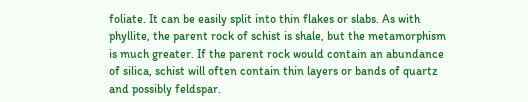foliate. It can be easily split into thin flakes or slabs. As with phyllite, the parent rock of schist is shale, but the metamorphism is much greater. If the parent rock would contain an abundance of silica, schist will often contain thin layers or bands of quartz and possibly feldspar.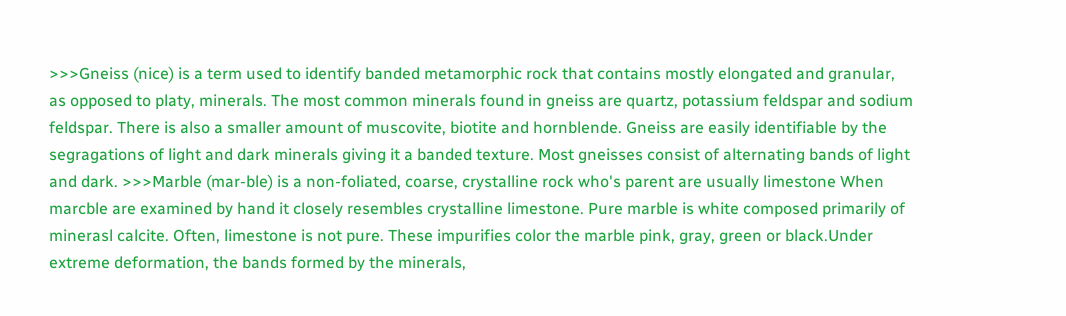>>>Gneiss (nice) is a term used to identify banded metamorphic rock that contains mostly elongated and granular, as opposed to platy, minerals. The most common minerals found in gneiss are quartz, potassium feldspar and sodium feldspar. There is also a smaller amount of muscovite, biotite and hornblende. Gneiss are easily identifiable by the segragations of light and dark minerals giving it a banded texture. Most gneisses consist of alternating bands of light and dark. >>>Marble (mar-ble) is a non-foliated, coarse, crystalline rock who's parent are usually limestone When marcble are examined by hand it closely resembles crystalline limestone. Pure marble is white composed primarily of minerasl calcite. Often, limestone is not pure. These impurifies color the marble pink, gray, green or black.Under extreme deformation, the bands formed by the minerals,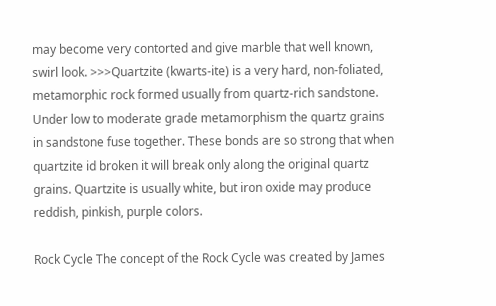may become very contorted and give marble that well known, swirl look. >>>Quartzite (kwarts-ite) is a very hard, non-foliated, metamorphic rock formed usually from quartz-rich sandstone. Under low to moderate grade metamorphism the quartz grains in sandstone fuse together. These bonds are so strong that when quartzite id broken it will break only along the original quartz grains. Quartzite is usually white, but iron oxide may produce reddish, pinkish, purple colors.

Rock Cycle The concept of the Rock Cycle was created by James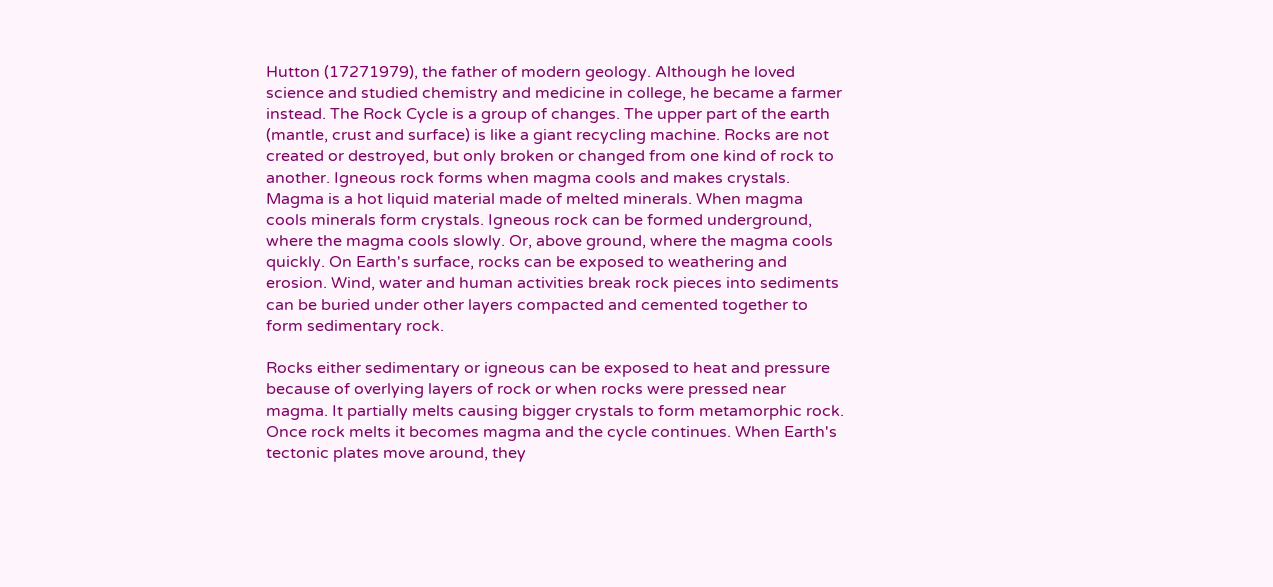Hutton (17271979), the father of modern geology. Although he loved science and studied chemistry and medicine in college, he became a farmer instead. The Rock Cycle is a group of changes. The upper part of the earth (mantle, crust and surface) is like a giant recycling machine. Rocks are not created or destroyed, but only broken or changed from one kind of rock to another. Igneous rock forms when magma cools and makes crystals. Magma is a hot liquid material made of melted minerals. When magma cools minerals form crystals. Igneous rock can be formed underground, where the magma cools slowly. Or, above ground, where the magma cools quickly. On Earth's surface, rocks can be exposed to weathering and erosion. Wind, water and human activities break rock pieces into sediments can be buried under other layers compacted and cemented together to form sedimentary rock.

Rocks either sedimentary or igneous can be exposed to heat and pressure because of overlying layers of rock or when rocks were pressed near magma. It partially melts causing bigger crystals to form metamorphic rock. Once rock melts it becomes magma and the cycle continues. When Earth's tectonic plates move around, they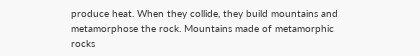produce heat. When they collide, they build mountains and metamorphose the rock. Mountains made of metamorphic rocks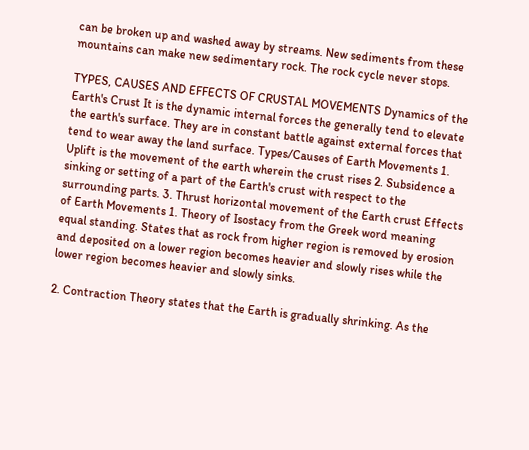can be broken up and washed away by streams. New sediments from these mountains can make new sedimentary rock. The rock cycle never stops.

TYPES, CAUSES AND EFFECTS OF CRUSTAL MOVEMENTS Dynamics of the Earth's Crust It is the dynamic internal forces the generally tend to elevate the earth's surface. They are in constant battle against external forces that tend to wear away the land surface. Types/Causes of Earth Movements 1. Uplift is the movement of the earth wherein the crust rises 2. Subsidence a sinking or setting of a part of the Earth's crust with respect to the surrounding parts. 3. Thrust horizontal movement of the Earth crust Effects of Earth Movements 1. Theory of Isostacy from the Greek word meaning equal standing. States that as rock from higher region is removed by erosion and deposited on a lower region becomes heavier and slowly rises while the lower region becomes heavier and slowly sinks.

2. Contraction Theory states that the Earth is gradually shrinking. As the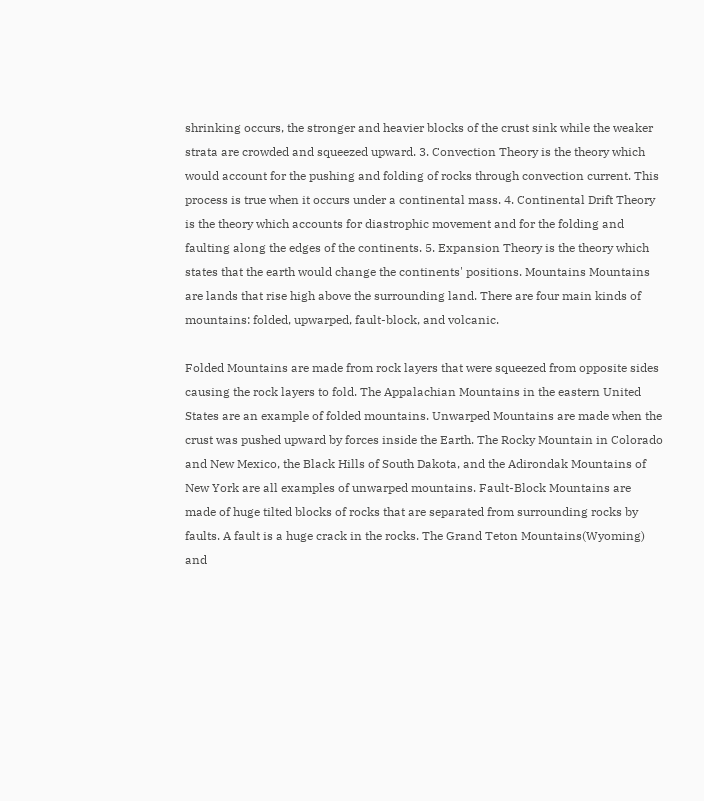shrinking occurs, the stronger and heavier blocks of the crust sink while the weaker strata are crowded and squeezed upward. 3. Convection Theory is the theory which would account for the pushing and folding of rocks through convection current. This process is true when it occurs under a continental mass. 4. Continental Drift Theory is the theory which accounts for diastrophic movement and for the folding and faulting along the edges of the continents. 5. Expansion Theory is the theory which states that the earth would change the continents' positions. Mountains Mountains are lands that rise high above the surrounding land. There are four main kinds of mountains: folded, upwarped, fault-block, and volcanic.

Folded Mountains are made from rock layers that were squeezed from opposite sides causing the rock layers to fold. The Appalachian Mountains in the eastern United States are an example of folded mountains. Unwarped Mountains are made when the crust was pushed upward by forces inside the Earth. The Rocky Mountain in Colorado and New Mexico, the Black Hills of South Dakota, and the Adirondak Mountains of New York are all examples of unwarped mountains. Fault-Block Mountains are made of huge tilted blocks of rocks that are separated from surrounding rocks by faults. A fault is a huge crack in the rocks. The Grand Teton Mountains(Wyoming) and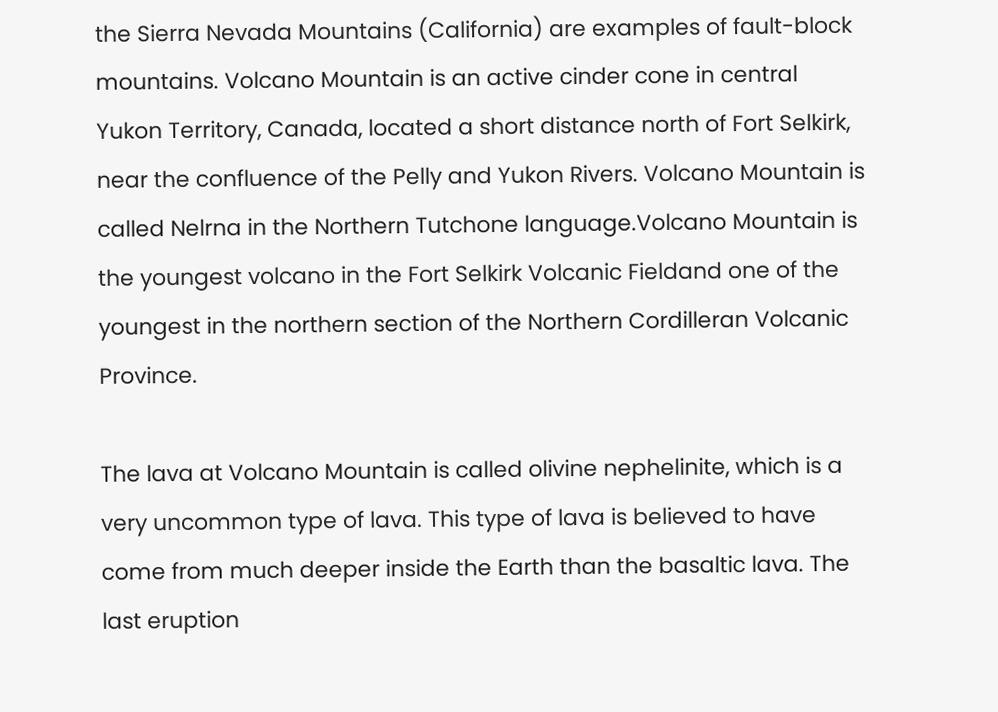the Sierra Nevada Mountains (California) are examples of fault-block mountains. Volcano Mountain is an active cinder cone in central Yukon Territory, Canada, located a short distance north of Fort Selkirk, near the confluence of the Pelly and Yukon Rivers. Volcano Mountain is called Nelrna in the Northern Tutchone language.Volcano Mountain is the youngest volcano in the Fort Selkirk Volcanic Fieldand one of the youngest in the northern section of the Northern Cordilleran Volcanic Province.

The lava at Volcano Mountain is called olivine nephelinite, which is a very uncommon type of lava. This type of lava is believed to have come from much deeper inside the Earth than the basaltic lava. The last eruption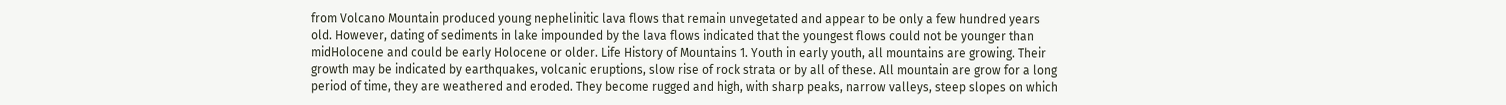from Volcano Mountain produced young nephelinitic lava flows that remain unvegetated and appear to be only a few hundred years old. However, dating of sediments in lake impounded by the lava flows indicated that the youngest flows could not be younger than midHolocene and could be early Holocene or older. Life History of Mountains 1. Youth in early youth, all mountains are growing. Their growth may be indicated by earthquakes, volcanic eruptions, slow rise of rock strata or by all of these. All mountain are grow for a long period of time, they are weathered and eroded. They become rugged and high, with sharp peaks, narrow valleys, steep slopes on which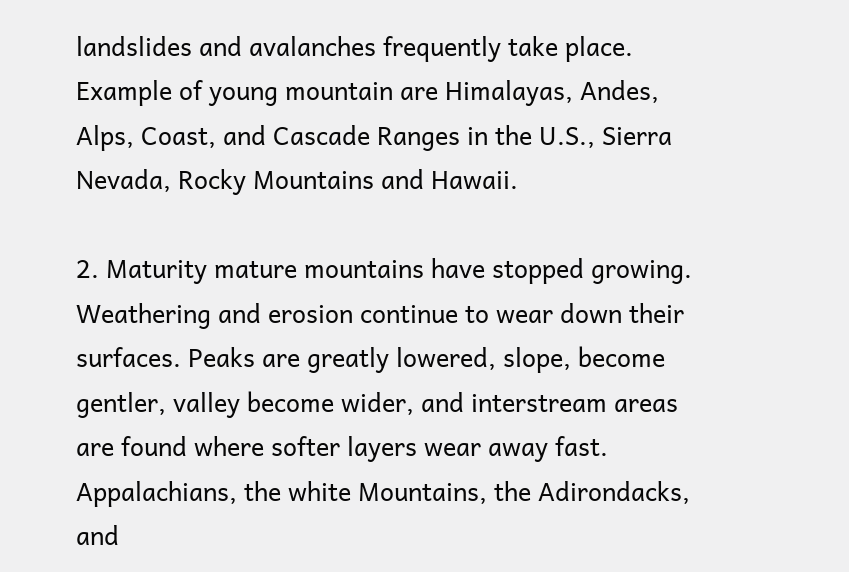landslides and avalanches frequently take place. Example of young mountain are Himalayas, Andes, Alps, Coast, and Cascade Ranges in the U.S., Sierra Nevada, Rocky Mountains and Hawaii.

2. Maturity mature mountains have stopped growing. Weathering and erosion continue to wear down their surfaces. Peaks are greatly lowered, slope, become gentler, valley become wider, and interstream areas are found where softer layers wear away fast. Appalachians, the white Mountains, the Adirondacks, and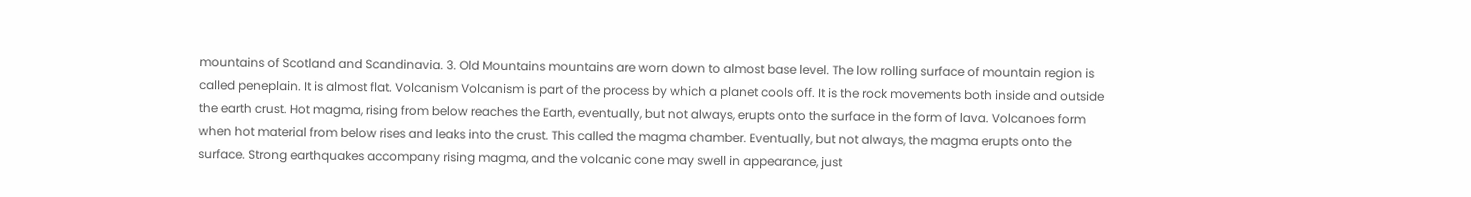mountains of Scotland and Scandinavia. 3. Old Mountains mountains are worn down to almost base level. The low rolling surface of mountain region is called peneplain. It is almost flat. Volcanism Volcanism is part of the process by which a planet cools off. It is the rock movements both inside and outside the earth crust. Hot magma, rising from below reaches the Earth, eventually, but not always, erupts onto the surface in the form of lava. Volcanoes form when hot material from below rises and leaks into the crust. This called the magma chamber. Eventually, but not always, the magma erupts onto the surface. Strong earthquakes accompany rising magma, and the volcanic cone may swell in appearance, just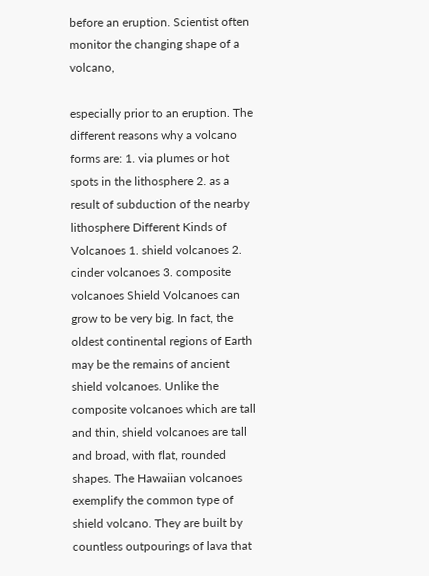before an eruption. Scientist often monitor the changing shape of a volcano,

especially prior to an eruption. The different reasons why a volcano forms are: 1. via plumes or hot spots in the lithosphere 2. as a result of subduction of the nearby lithosphere Different Kinds of Volcanoes 1. shield volcanoes 2. cinder volcanoes 3. composite volcanoes Shield Volcanoes can grow to be very big. In fact, the oldest continental regions of Earth may be the remains of ancient shield volcanoes. Unlike the composite volcanoes which are tall and thin, shield volcanoes are tall and broad, with flat, rounded shapes. The Hawaiian volcanoes exemplify the common type of shield volcano. They are built by countless outpourings of lava that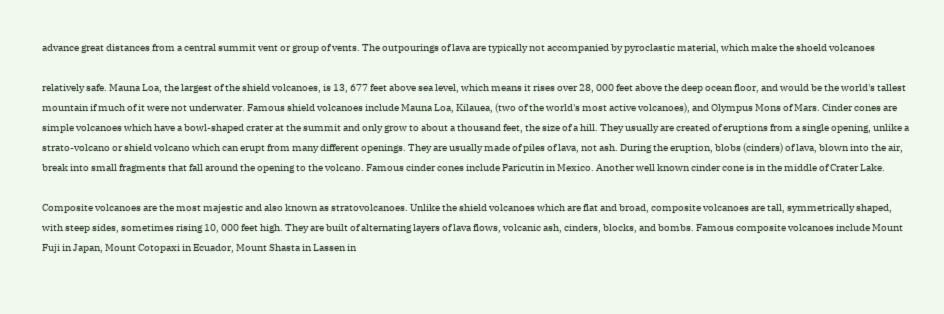advance great distances from a central summit vent or group of vents. The outpourings of lava are typically not accompanied by pyroclastic material, which make the shoeld volcanoes

relatively safe. Mauna Loa, the largest of the shield volcanoes, is 13, 677 feet above sea level, which means it rises over 28, 000 feet above the deep ocean floor, and would be the world's tallest mountain if much of it were not underwater. Famous shield volcanoes include Mauna Loa, Kilauea, (two of the world's most active volcanoes), and Olympus Mons of Mars. Cinder cones are simple volcanoes which have a bowl-shaped crater at the summit and only grow to about a thousand feet, the size of a hill. They usually are created of eruptions from a single opening, unlike a strato-volcano or shield volcano which can erupt from many different openings. They are usually made of piles of lava, not ash. During the eruption, blobs (cinders) of lava, blown into the air, break into small fragments that fall around the opening to the volcano. Famous cinder cones include Paricutin in Mexico. Another well known cinder cone is in the middle of Crater Lake.

Composite volcanoes are the most majestic and also known as stratovolcanoes. Unlike the shield volcanoes which are flat and broad, composite volcanoes are tall, symmetrically shaped, with steep sides, sometimes rising 10, 000 feet high. They are built of alternating layers of lava flows, volcanic ash, cinders, blocks, and bombs. Famous composite volcanoes include Mount Fuji in Japan, Mount Cotopaxi in Ecuador, Mount Shasta in Lassen in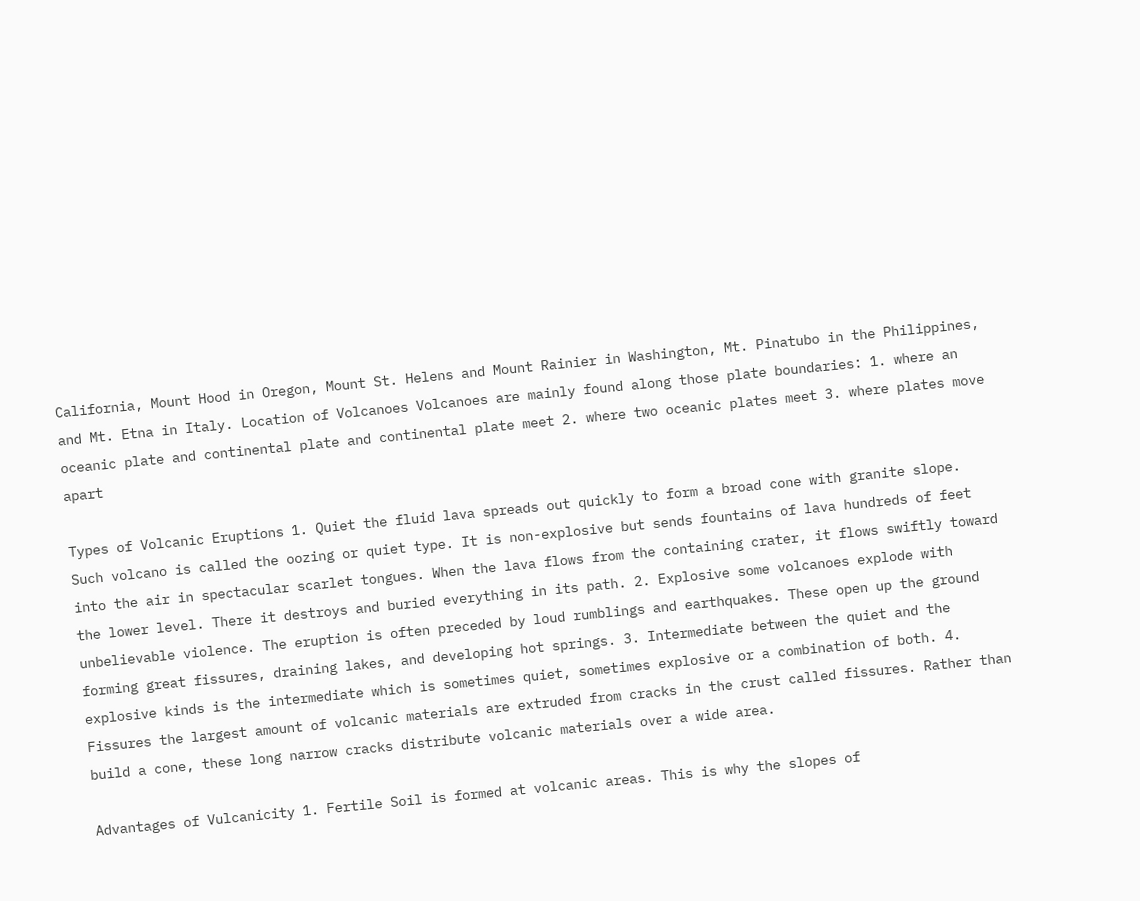California, Mount Hood in Oregon, Mount St. Helens and Mount Rainier in Washington, Mt. Pinatubo in the Philippines, and Mt. Etna in Italy. Location of Volcanoes Volcanoes are mainly found along those plate boundaries: 1. where an oceanic plate and continental plate and continental plate meet 2. where two oceanic plates meet 3. where plates move apart

Types of Volcanic Eruptions 1. Quiet the fluid lava spreads out quickly to form a broad cone with granite slope. Such volcano is called the oozing or quiet type. It is non-explosive but sends fountains of lava hundreds of feet into the air in spectacular scarlet tongues. When the lava flows from the containing crater, it flows swiftly toward the lower level. There it destroys and buried everything in its path. 2. Explosive some volcanoes explode with unbelievable violence. The eruption is often preceded by loud rumblings and earthquakes. These open up the ground forming great fissures, draining lakes, and developing hot springs. 3. Intermediate between the quiet and the explosive kinds is the intermediate which is sometimes quiet, sometimes explosive or a combination of both. 4. Fissures the largest amount of volcanic materials are extruded from cracks in the crust called fissures. Rather than build a cone, these long narrow cracks distribute volcanic materials over a wide area.

Advantages of Vulcanicity 1. Fertile Soil is formed at volcanic areas. This is why the slopes of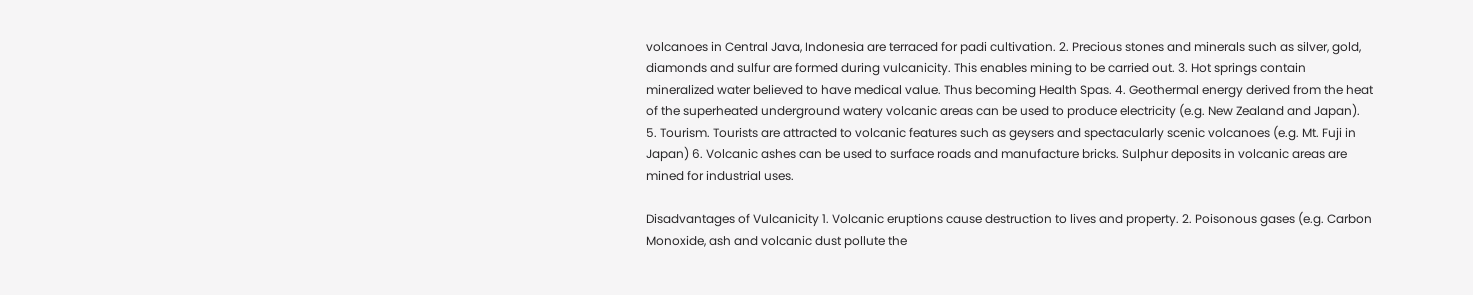volcanoes in Central Java, Indonesia are terraced for padi cultivation. 2. Precious stones and minerals such as silver, gold, diamonds and sulfur are formed during vulcanicity. This enables mining to be carried out. 3. Hot springs contain mineralized water believed to have medical value. Thus becoming Health Spas. 4. Geothermal energy derived from the heat of the superheated underground watery volcanic areas can be used to produce electricity (e.g. New Zealand and Japan). 5. Tourism. Tourists are attracted to volcanic features such as geysers and spectacularly scenic volcanoes (e.g. Mt. Fuji in Japan) 6. Volcanic ashes can be used to surface roads and manufacture bricks. Sulphur deposits in volcanic areas are mined for industrial uses.

Disadvantages of Vulcanicity 1. Volcanic eruptions cause destruction to lives and property. 2. Poisonous gases (e.g. Carbon Monoxide, ash and volcanic dust pollute the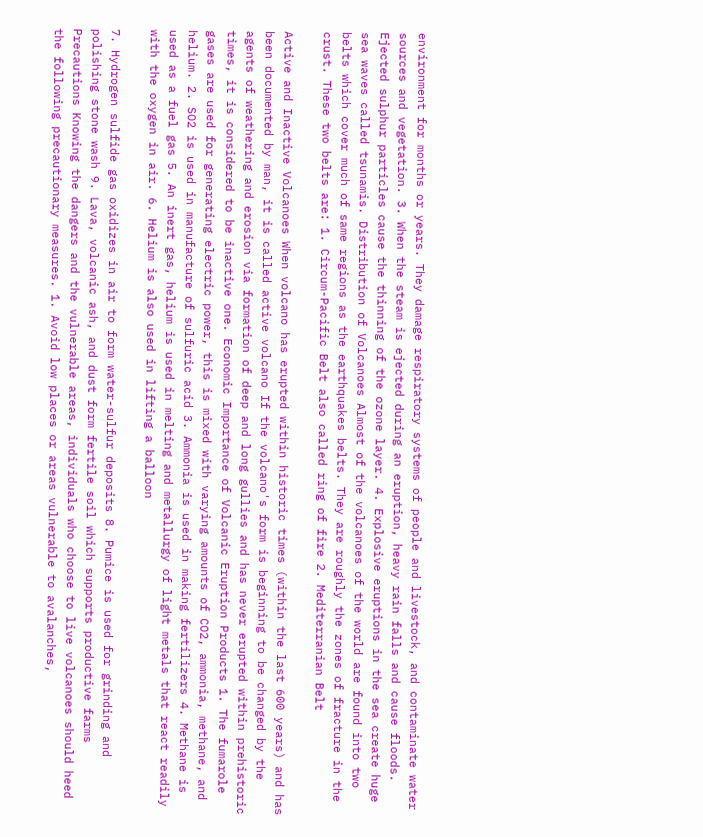environment for months or years. They damage respiratory systems of people and livestock, and contaminate water sources and vegetation. 3. When the steam is ejected during an eruption, heavy rain falls and cause floods. Ejected sulphur particles cause the thinning of the ozone layer. 4. Explosive eruptions in the sea create huge sea waves called tsunamis. Distribution of Volcanoes Almost of the volcanoes of the world are found into two belts which cover much of same regions as the earthquakes belts. They are roughly the zones of fracture in the crust. These two belts are: 1. Circum-Pacific Belt also called ring of fire 2. Mediterranian Belt

Active and Inactive Volcanoes When volcano has erupted within historic times (within the last 600 years) and has been documented by man, it is called active volcano If the volcano's form is beginning to be changed by the agents of weathering and erosion via formation of deep and long gullies and has never erupted within prehistoric times, it is considered to be inactive one. Economic Importance of Volcanic Eruption Products 1. The fumarole gases are used for generating electric power, this is mixed with varying amounts of CO2, ammonia, methane, and helium. 2. SO2 is used in manufacture of sulfuric acid 3. Ammonia is used in making fertilizers 4. Methane is used as a fuel gas 5. An inert gas, helium is used in melting and metallurgy of light metals that react readily with the oxygen in air. 6. Helium is also used in lifting a balloon

7. Hydrogen sulfide gas oxidizes in air to form water-sulfur deposits 8. Pumice is used for grinding and polishing stone wash 9. Lava, volcanic ash, and dust form fertile soil which supports productive farms Precautions Knowing the dangers and the vulnerable areas, individuals who choose to live volcanoes should heed the following precautionary measures. 1. Avoid low places or areas vulnerable to avalanches,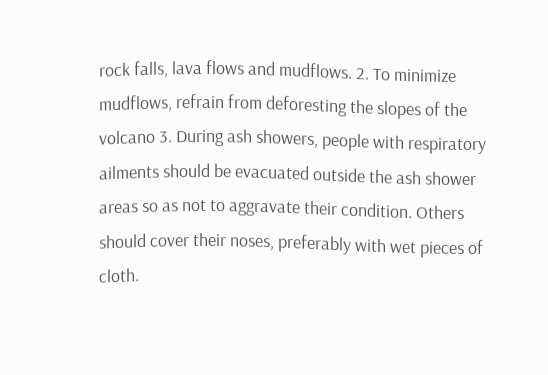rock falls, lava flows and mudflows. 2. To minimize mudflows, refrain from deforesting the slopes of the volcano 3. During ash showers, people with respiratory ailments should be evacuated outside the ash shower areas so as not to aggravate their condition. Others should cover their noses, preferably with wet pieces of cloth.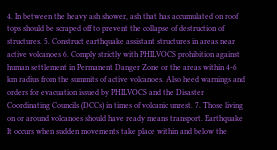4. In between the heavy ash shower, ash that has accumulated on roof tops should be scraped off to prevent the collapse of destruction of structures. 5. Construct earthquake assistant structures in areas near active volcanoes 6. Comply strictly with PHILVOCS prohibition against human settlement in Permanent Danger Zone or the areas within 4-6 km radius from the summits of active volcanoes. Also heed warnings and orders for evacuation issued by PHILVOCS and the Disaster Coordinating Councils (DCCs) in times of volcanic unrest. 7. Those living on or around volcanoes should have ready means transport. Earthquake It occurs when sudden movements take place within and below the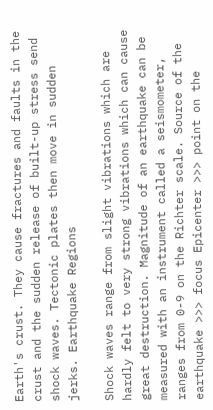Earth's crust. They cause fractures and faults in the crust and the sudden release of built-up stress send shock waves. Tectonic plates then move in sudden jerks. Earthquake Regions

Shock waves range from slight vibrations which are hardly felt to very strong vibrations which can cause great destruction. Magnitude of an earthquake can be measured with an instrument called a seismometer, ranges from 0-9 on the Richter scale. Source of the earthquake >>> focus Epicenter >>> point on the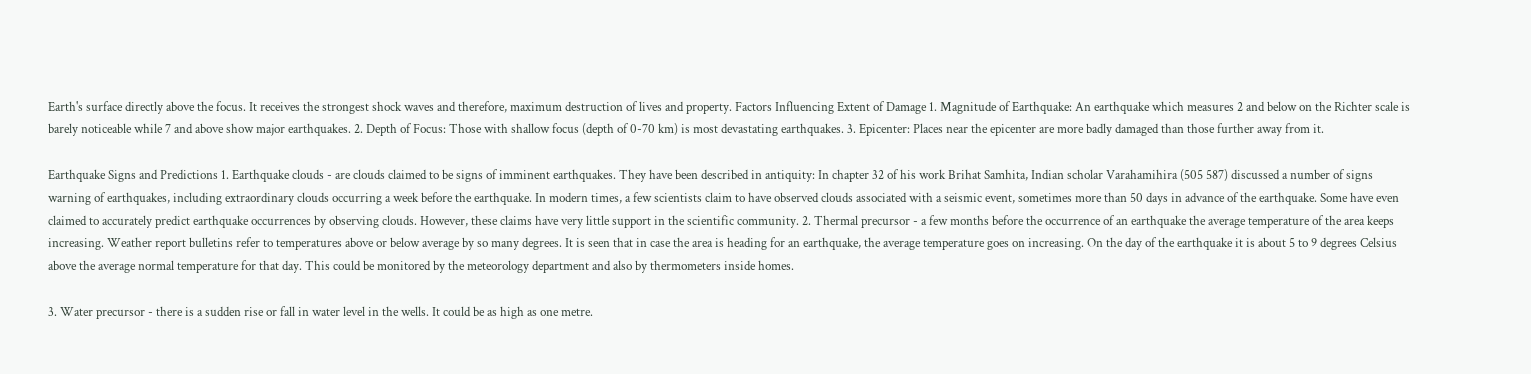Earth's surface directly above the focus. It receives the strongest shock waves and therefore, maximum destruction of lives and property. Factors Influencing Extent of Damage 1. Magnitude of Earthquake: An earthquake which measures 2 and below on the Richter scale is barely noticeable while 7 and above show major earthquakes. 2. Depth of Focus: Those with shallow focus (depth of 0-70 km) is most devastating earthquakes. 3. Epicenter: Places near the epicenter are more badly damaged than those further away from it.

Earthquake Signs and Predictions 1. Earthquake clouds - are clouds claimed to be signs of imminent earthquakes. They have been described in antiquity: In chapter 32 of his work Brihat Samhita, Indian scholar Varahamihira (505 587) discussed a number of signs warning of earthquakes, including extraordinary clouds occurring a week before the earthquake. In modern times, a few scientists claim to have observed clouds associated with a seismic event, sometimes more than 50 days in advance of the earthquake. Some have even claimed to accurately predict earthquake occurrences by observing clouds. However, these claims have very little support in the scientific community. 2. Thermal precursor - a few months before the occurrence of an earthquake the average temperature of the area keeps increasing. Weather report bulletins refer to temperatures above or below average by so many degrees. It is seen that in case the area is heading for an earthquake, the average temperature goes on increasing. On the day of the earthquake it is about 5 to 9 degrees Celsius above the average normal temperature for that day. This could be monitored by the meteorology department and also by thermometers inside homes.

3. Water precursor - there is a sudden rise or fall in water level in the wells. It could be as high as one metre.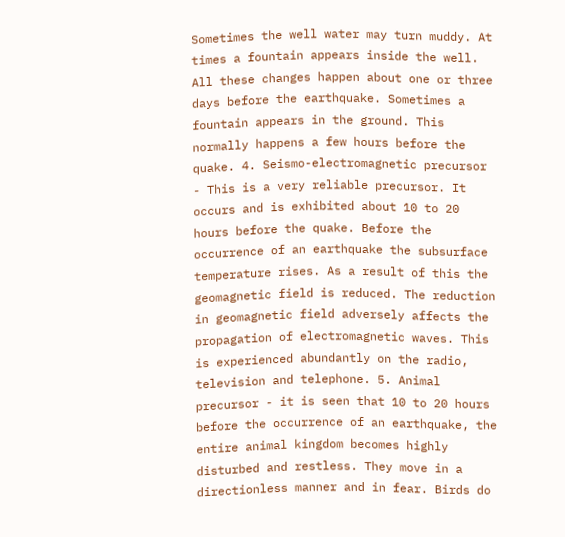Sometimes the well water may turn muddy. At times a fountain appears inside the well. All these changes happen about one or three days before the earthquake. Sometimes a fountain appears in the ground. This normally happens a few hours before the quake. 4. Seismo-electromagnetic precursor - This is a very reliable precursor. It occurs and is exhibited about 10 to 20 hours before the quake. Before the occurrence of an earthquake the subsurface temperature rises. As a result of this the geomagnetic field is reduced. The reduction in geomagnetic field adversely affects the propagation of electromagnetic waves. This is experienced abundantly on the radio, television and telephone. 5. Animal precursor - it is seen that 10 to 20 hours before the occurrence of an earthquake, the entire animal kingdom becomes highly disturbed and restless. They move in a directionless manner and in fear. Birds do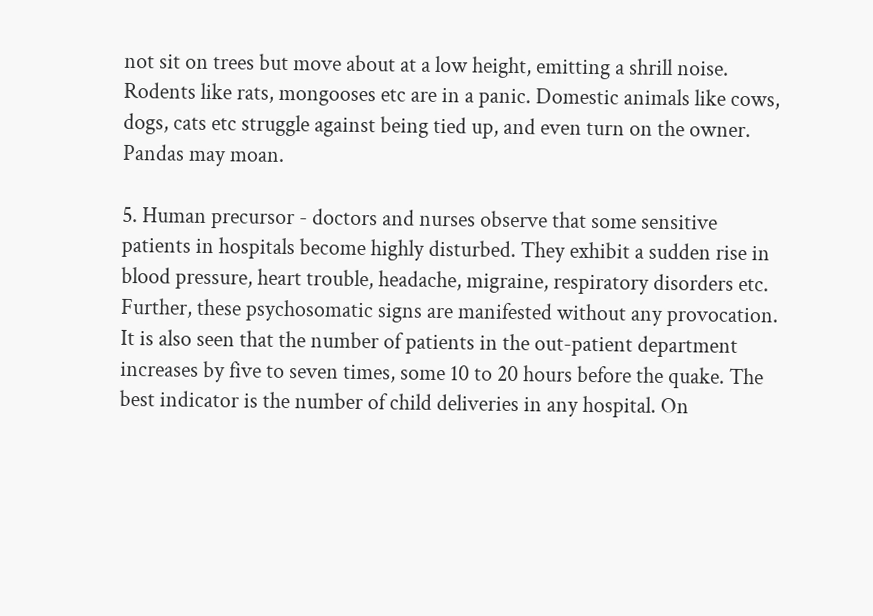not sit on trees but move about at a low height, emitting a shrill noise. Rodents like rats, mongooses etc are in a panic. Domestic animals like cows, dogs, cats etc struggle against being tied up, and even turn on the owner. Pandas may moan.

5. Human precursor - doctors and nurses observe that some sensitive patients in hospitals become highly disturbed. They exhibit a sudden rise in blood pressure, heart trouble, headache, migraine, respiratory disorders etc. Further, these psychosomatic signs are manifested without any provocation. It is also seen that the number of patients in the out-patient department increases by five to seven times, some 10 to 20 hours before the quake. The best indicator is the number of child deliveries in any hospital. On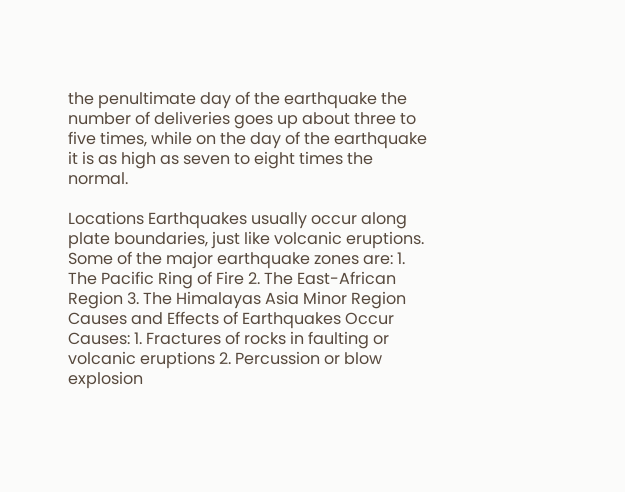the penultimate day of the earthquake the number of deliveries goes up about three to five times, while on the day of the earthquake it is as high as seven to eight times the normal.

Locations Earthquakes usually occur along plate boundaries, just like volcanic eruptions. Some of the major earthquake zones are: 1. The Pacific Ring of Fire 2. The East-African Region 3. The Himalayas Asia Minor Region Causes and Effects of Earthquakes Occur Causes: 1. Fractures of rocks in faulting or volcanic eruptions 2. Percussion or blow explosion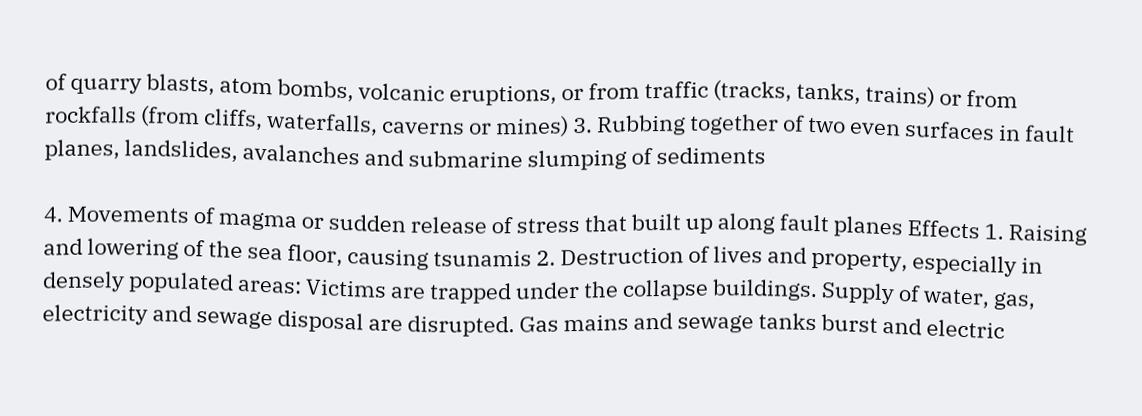of quarry blasts, atom bombs, volcanic eruptions, or from traffic (tracks, tanks, trains) or from rockfalls (from cliffs, waterfalls, caverns or mines) 3. Rubbing together of two even surfaces in fault planes, landslides, avalanches and submarine slumping of sediments

4. Movements of magma or sudden release of stress that built up along fault planes Effects 1. Raising and lowering of the sea floor, causing tsunamis 2. Destruction of lives and property, especially in densely populated areas: Victims are trapped under the collapse buildings. Supply of water, gas, electricity and sewage disposal are disrupted. Gas mains and sewage tanks burst and electric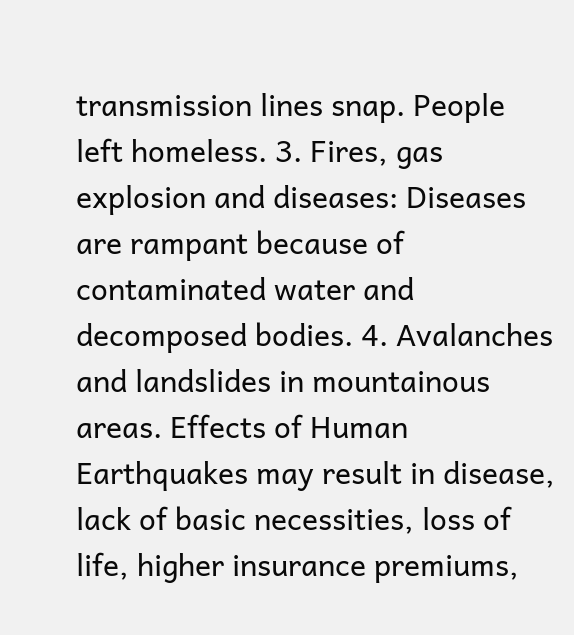transmission lines snap. People left homeless. 3. Fires, gas explosion and diseases: Diseases are rampant because of contaminated water and decomposed bodies. 4. Avalanches and landslides in mountainous areas. Effects of Human Earthquakes may result in disease, lack of basic necessities, loss of life, higher insurance premiums,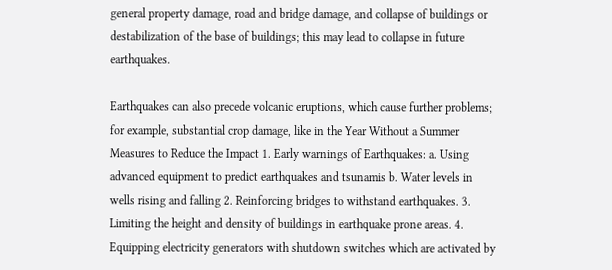general property damage, road and bridge damage, and collapse of buildings or destabilization of the base of buildings; this may lead to collapse in future earthquakes.

Earthquakes can also precede volcanic eruptions, which cause further problems; for example, substantial crop damage, like in the Year Without a Summer Measures to Reduce the Impact 1. Early warnings of Earthquakes: a. Using advanced equipment to predict earthquakes and tsunamis b. Water levels in wells rising and falling 2. Reinforcing bridges to withstand earthquakes. 3. Limiting the height and density of buildings in earthquake prone areas. 4. Equipping electricity generators with shutdown switches which are activated by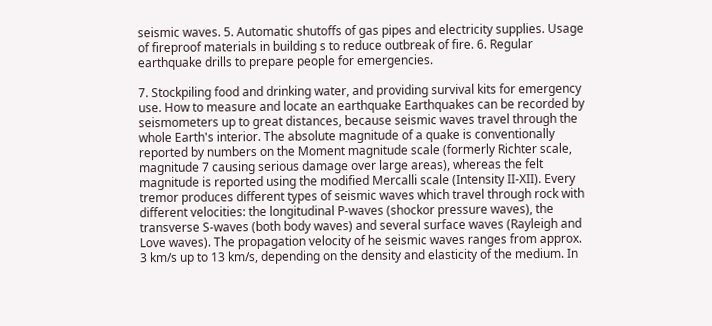seismic waves. 5. Automatic shutoffs of gas pipes and electricity supplies. Usage of fireproof materials in building s to reduce outbreak of fire. 6. Regular earthquake drills to prepare people for emergencies.

7. Stockpiling food and drinking water, and providing survival kits for emergency use. How to measure and locate an earthquake Earthquakes can be recorded by seismometers up to great distances, because seismic waves travel through the whole Earth's interior. The absolute magnitude of a quake is conventionally reported by numbers on the Moment magnitude scale (formerly Richter scale, magnitude 7 causing serious damage over large areas), whereas the felt magnitude is reported using the modified Mercalli scale (Intensity II-XII). Every tremor produces different types of seismic waves which travel through rock with different velocities: the longitudinal P-waves (shockor pressure waves), the transverse S-waves (both body waves) and several surface waves (Rayleigh and Love waves). The propagation velocity of he seismic waves ranges from approx. 3 km/s up to 13 km/s, depending on the density and elasticity of the medium. In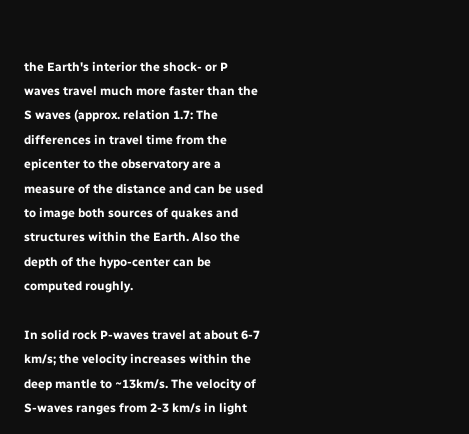the Earth's interior the shock- or P waves travel much more faster than the S waves (approx. relation 1.7: The differences in travel time from the epicenter to the observatory are a measure of the distance and can be used to image both sources of quakes and structures within the Earth. Also the depth of the hypo-center can be computed roughly.

In solid rock P-waves travel at about 6-7 km/s; the velocity increases within the deep mantle to ~13km/s. The velocity of S-waves ranges from 2-3 km/s in light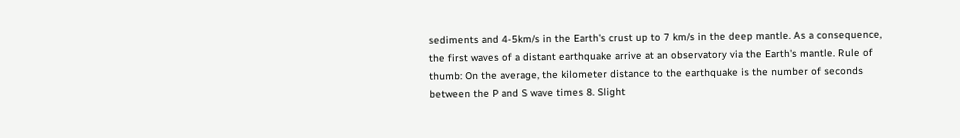sediments and 4-5km/s in the Earth's crust up to 7 km/s in the deep mantle. As a consequence, the first waves of a distant earthquake arrive at an observatory via the Earth's mantle. Rule of thumb: On the average, the kilometer distance to the earthquake is the number of seconds between the P and S wave times 8. Slight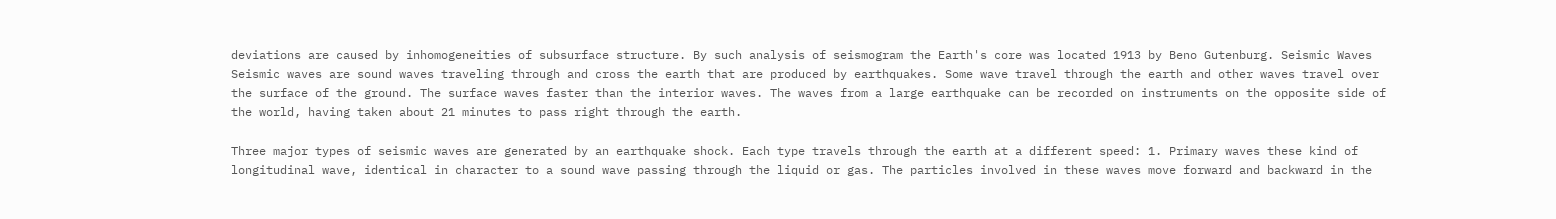deviations are caused by inhomogeneities of subsurface structure. By such analysis of seismogram the Earth's core was located 1913 by Beno Gutenburg. Seismic Waves Seismic waves are sound waves traveling through and cross the earth that are produced by earthquakes. Some wave travel through the earth and other waves travel over the surface of the ground. The surface waves faster than the interior waves. The waves from a large earthquake can be recorded on instruments on the opposite side of the world, having taken about 21 minutes to pass right through the earth.

Three major types of seismic waves are generated by an earthquake shock. Each type travels through the earth at a different speed: 1. Primary waves these kind of longitudinal wave, identical in character to a sound wave passing through the liquid or gas. The particles involved in these waves move forward and backward in the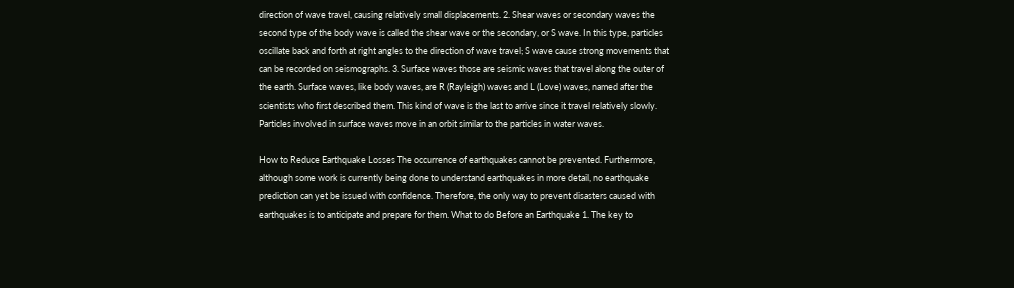direction of wave travel, causing relatively small displacements. 2. Shear waves or secondary waves the second type of the body wave is called the shear wave or the secondary, or S wave. In this type, particles oscillate back and forth at right angles to the direction of wave travel; S wave cause strong movements that can be recorded on seismographs. 3. Surface waves those are seismic waves that travel along the outer of the earth. Surface waves, like body waves, are R (Rayleigh) waves and L (Love) waves, named after the scientists who first described them. This kind of wave is the last to arrive since it travel relatively slowly. Particles involved in surface waves move in an orbit similar to the particles in water waves.

How to Reduce Earthquake Losses The occurrence of earthquakes cannot be prevented. Furthermore, although some work is currently being done to understand earthquakes in more detail, no earthquake prediction can yet be issued with confidence. Therefore, the only way to prevent disasters caused with earthquakes is to anticipate and prepare for them. What to do Before an Earthquake 1. The key to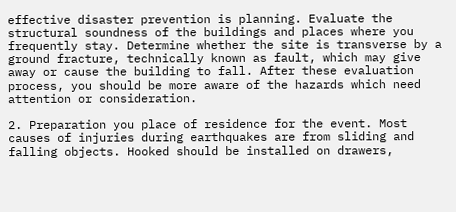effective disaster prevention is planning. Evaluate the structural soundness of the buildings and places where you frequently stay. Determine whether the site is transverse by a ground fracture, technically known as fault, which may give away or cause the building to fall. After these evaluation process, you should be more aware of the hazards which need attention or consideration.

2. Preparation you place of residence for the event. Most causes of injuries during earthquakes are from sliding and falling objects. Hooked should be installed on drawers,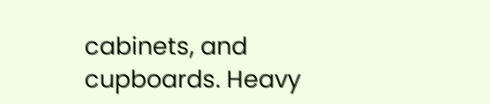cabinets, and cupboards. Heavy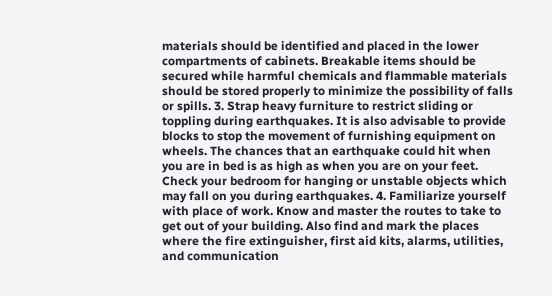materials should be identified and placed in the lower compartments of cabinets. Breakable items should be secured while harmful chemicals and flammable materials should be stored properly to minimize the possibility of falls or spills. 3. Strap heavy furniture to restrict sliding or toppling during earthquakes. It is also advisable to provide blocks to stop the movement of furnishing equipment on wheels. The chances that an earthquake could hit when you are in bed is as high as when you are on your feet. Check your bedroom for hanging or unstable objects which may fall on you during earthquakes. 4. Familiarize yourself with place of work. Know and master the routes to take to get out of your building. Also find and mark the places where the fire extinguisher, first aid kits, alarms, utilities, and communication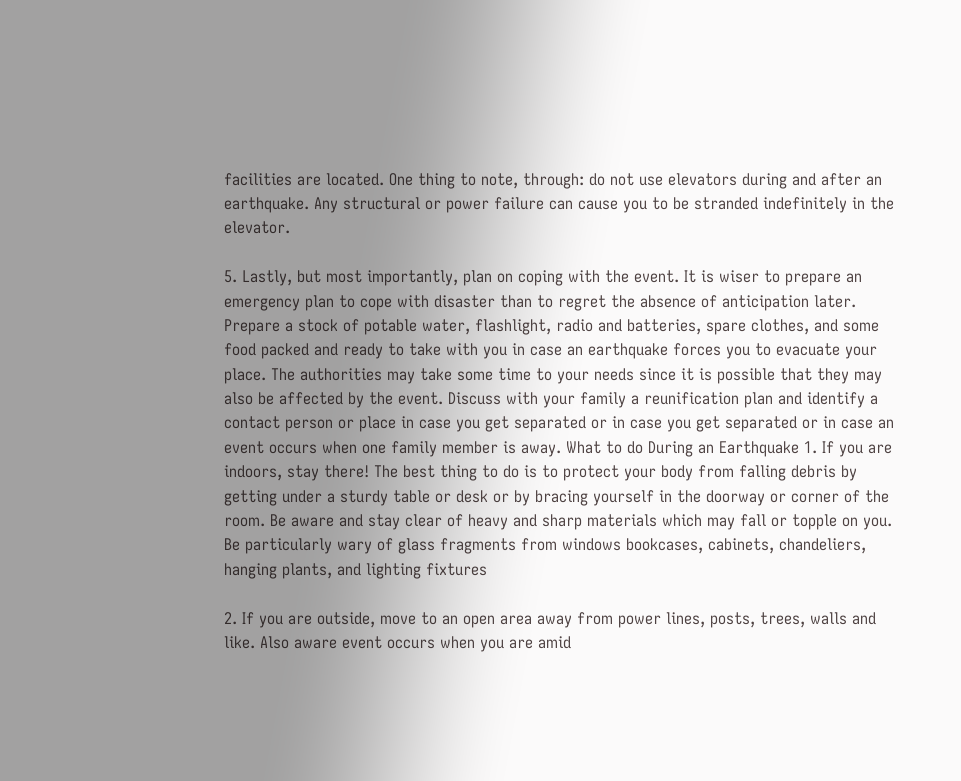facilities are located. One thing to note, through: do not use elevators during and after an earthquake. Any structural or power failure can cause you to be stranded indefinitely in the elevator.

5. Lastly, but most importantly, plan on coping with the event. It is wiser to prepare an emergency plan to cope with disaster than to regret the absence of anticipation later. Prepare a stock of potable water, flashlight, radio and batteries, spare clothes, and some food packed and ready to take with you in case an earthquake forces you to evacuate your place. The authorities may take some time to your needs since it is possible that they may also be affected by the event. Discuss with your family a reunification plan and identify a contact person or place in case you get separated or in case you get separated or in case an event occurs when one family member is away. What to do During an Earthquake 1. If you are indoors, stay there! The best thing to do is to protect your body from falling debris by getting under a sturdy table or desk or by bracing yourself in the doorway or corner of the room. Be aware and stay clear of heavy and sharp materials which may fall or topple on you. Be particularly wary of glass fragments from windows bookcases, cabinets, chandeliers, hanging plants, and lighting fixtures

2. If you are outside, move to an open area away from power lines, posts, trees, walls and like. Also aware event occurs when you are amid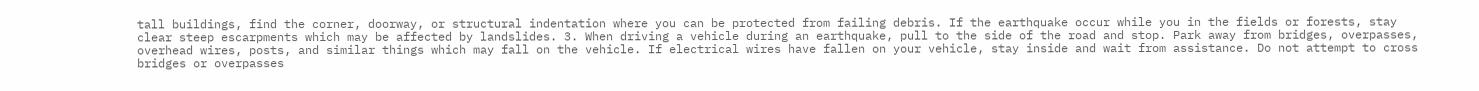tall buildings, find the corner, doorway, or structural indentation where you can be protected from failing debris. If the earthquake occur while you in the fields or forests, stay clear steep escarpments which may be affected by landslides. 3. When driving a vehicle during an earthquake, pull to the side of the road and stop. Park away from bridges, overpasses, overhead wires, posts, and similar things which may fall on the vehicle. If electrical wires have fallen on your vehicle, stay inside and wait from assistance. Do not attempt to cross bridges or overpasses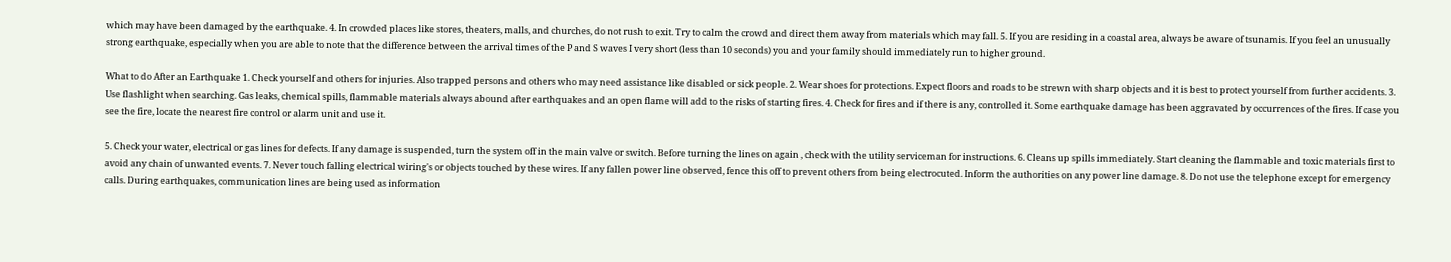which may have been damaged by the earthquake. 4. In crowded places like stores, theaters, malls, and churches, do not rush to exit. Try to calm the crowd and direct them away from materials which may fall. 5. If you are residing in a coastal area, always be aware of tsunamis. If you feel an unusually strong earthquake, especially when you are able to note that the difference between the arrival times of the P and S waves I very short (less than 10 seconds) you and your family should immediately run to higher ground.

What to do After an Earthquake 1. Check yourself and others for injuries. Also trapped persons and others who may need assistance like disabled or sick people. 2. Wear shoes for protections. Expect floors and roads to be strewn with sharp objects and it is best to protect yourself from further accidents. 3. Use flashlight when searching. Gas leaks, chemical spills, flammable materials always abound after earthquakes and an open flame will add to the risks of starting fires. 4. Check for fires and if there is any, controlled it. Some earthquake damage has been aggravated by occurrences of the fires. If case you see the fire, locate the nearest fire control or alarm unit and use it.

5. Check your water, electrical or gas lines for defects. If any damage is suspended, turn the system off in the main valve or switch. Before turning the lines on again , check with the utility serviceman for instructions. 6. Cleans up spills immediately. Start cleaning the flammable and toxic materials first to avoid any chain of unwanted events. 7. Never touch falling electrical wiring's or objects touched by these wires. If any fallen power line observed, fence this off to prevent others from being electrocuted. Inform the authorities on any power line damage. 8. Do not use the telephone except for emergency calls. During earthquakes, communication lines are being used as information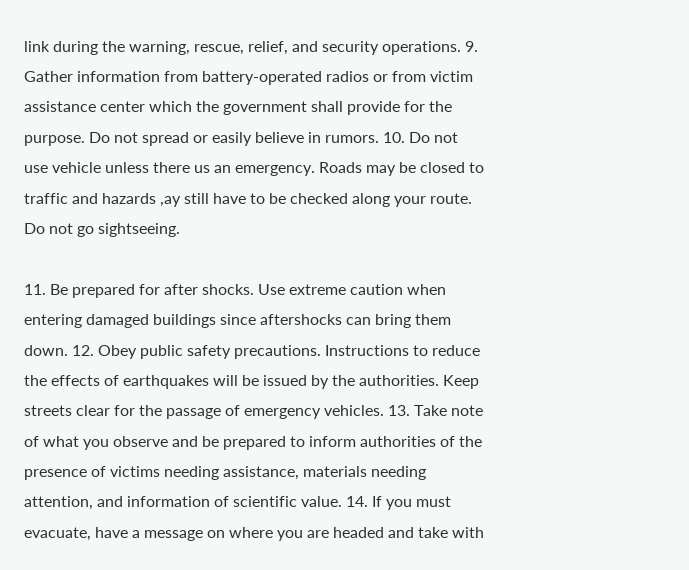link during the warning, rescue, relief, and security operations. 9. Gather information from battery-operated radios or from victim assistance center which the government shall provide for the purpose. Do not spread or easily believe in rumors. 10. Do not use vehicle unless there us an emergency. Roads may be closed to traffic and hazards ,ay still have to be checked along your route. Do not go sightseeing.

11. Be prepared for after shocks. Use extreme caution when entering damaged buildings since aftershocks can bring them down. 12. Obey public safety precautions. Instructions to reduce the effects of earthquakes will be issued by the authorities. Keep streets clear for the passage of emergency vehicles. 13. Take note of what you observe and be prepared to inform authorities of the presence of victims needing assistance, materials needing attention, and information of scientific value. 14. If you must evacuate, have a message on where you are headed and take with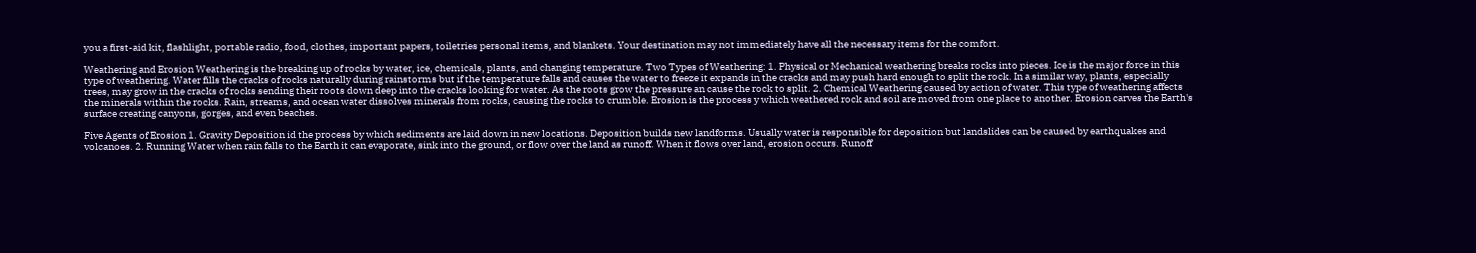you a first-aid kit, flashlight, portable radio, food, clothes, important papers, toiletries personal items, and blankets. Your destination may not immediately have all the necessary items for the comfort.

Weathering and Erosion Weathering is the breaking up of rocks by water, ice, chemicals, plants, and changing temperature. Two Types of Weathering: 1. Physical or Mechanical weathering breaks rocks into pieces. Ice is the major force in this type of weathering. Water fills the cracks of rocks naturally during rainstorms but if the temperature falls and causes the water to freeze it expands in the cracks and may push hard enough to split the rock. In a similar way, plants, especially trees, may grow in the cracks of rocks sending their roots down deep into the cracks looking for water. As the roots grow the pressure an cause the rock to split. 2. Chemical Weathering caused by action of water. This type of weathering affects the minerals within the rocks. Rain, streams, and ocean water dissolves minerals from rocks, causing the rocks to crumble. Erosion is the process y which weathered rock and soil are moved from one place to another. Erosion carves the Earth's surface creating canyons, gorges, and even beaches.

Five Agents of Erosion 1. Gravity Deposition id the process by which sediments are laid down in new locations. Deposition builds new landforms. Usually water is responsible for deposition but landslides can be caused by earthquakes and volcanoes. 2. Running Water when rain falls to the Earth it can evaporate, sink into the ground, or flow over the land as runoff. When it flows over land, erosion occurs. Runoff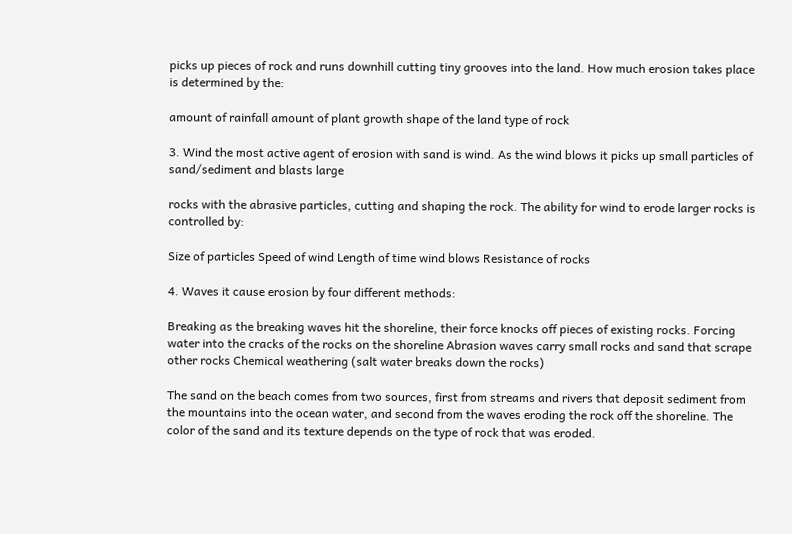picks up pieces of rock and runs downhill cutting tiny grooves into the land. How much erosion takes place is determined by the:

amount of rainfall amount of plant growth shape of the land type of rock

3. Wind the most active agent of erosion with sand is wind. As the wind blows it picks up small particles of sand/sediment and blasts large

rocks with the abrasive particles, cutting and shaping the rock. The ability for wind to erode larger rocks is controlled by:

Size of particles Speed of wind Length of time wind blows Resistance of rocks

4. Waves it cause erosion by four different methods:

Breaking as the breaking waves hit the shoreline, their force knocks off pieces of existing rocks. Forcing water into the cracks of the rocks on the shoreline Abrasion waves carry small rocks and sand that scrape other rocks Chemical weathering (salt water breaks down the rocks)

The sand on the beach comes from two sources, first from streams and rivers that deposit sediment from the mountains into the ocean water, and second from the waves eroding the rock off the shoreline. The color of the sand and its texture depends on the type of rock that was eroded.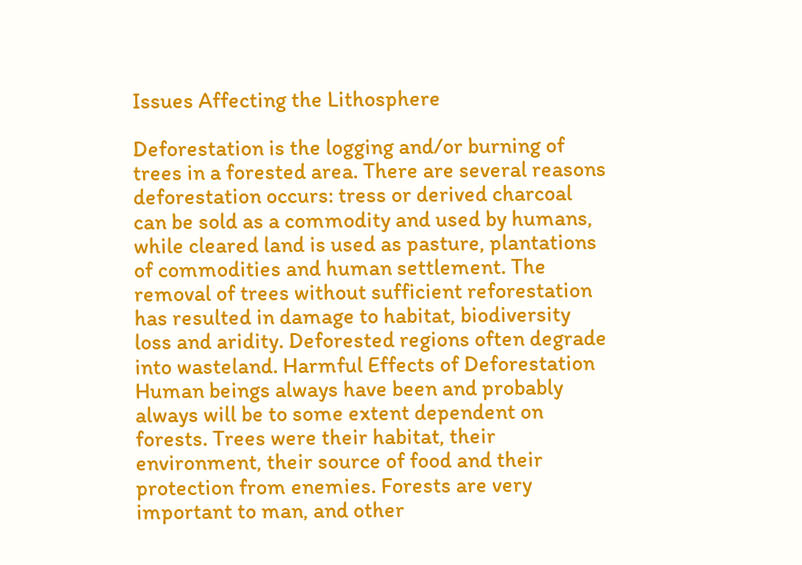Issues Affecting the Lithosphere

Deforestation is the logging and/or burning of trees in a forested area. There are several reasons deforestation occurs: tress or derived charcoal can be sold as a commodity and used by humans, while cleared land is used as pasture, plantations of commodities and human settlement. The removal of trees without sufficient reforestation has resulted in damage to habitat, biodiversity loss and aridity. Deforested regions often degrade into wasteland. Harmful Effects of Deforestation Human beings always have been and probably always will be to some extent dependent on forests. Trees were their habitat, their environment, their source of food and their protection from enemies. Forests are very important to man, and other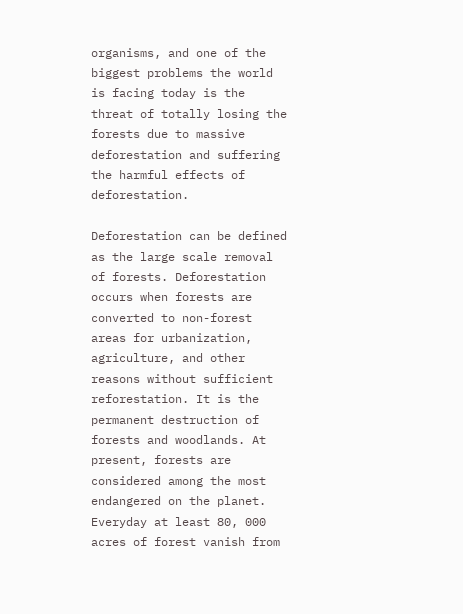organisms, and one of the biggest problems the world is facing today is the threat of totally losing the forests due to massive deforestation and suffering the harmful effects of deforestation.

Deforestation can be defined as the large scale removal of forests. Deforestation occurs when forests are converted to non-forest areas for urbanization, agriculture, and other reasons without sufficient reforestation. It is the permanent destruction of forests and woodlands. At present, forests are considered among the most endangered on the planet. Everyday at least 80, 000 acres of forest vanish from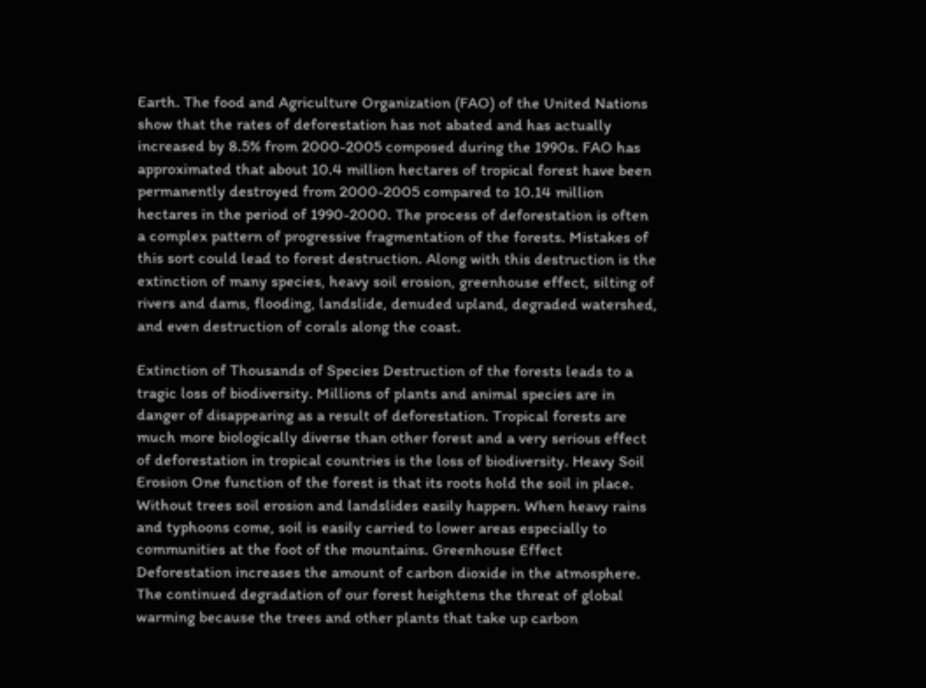Earth. The food and Agriculture Organization (FAO) of the United Nations show that the rates of deforestation has not abated and has actually increased by 8.5% from 2000-2005 composed during the 1990s. FAO has approximated that about 10.4 million hectares of tropical forest have been permanently destroyed from 2000-2005 compared to 10.14 million hectares in the period of 1990-2000. The process of deforestation is often a complex pattern of progressive fragmentation of the forests. Mistakes of this sort could lead to forest destruction. Along with this destruction is the extinction of many species, heavy soil erosion, greenhouse effect, silting of rivers and dams, flooding, landslide, denuded upland, degraded watershed, and even destruction of corals along the coast.

Extinction of Thousands of Species Destruction of the forests leads to a tragic loss of biodiversity. Millions of plants and animal species are in danger of disappearing as a result of deforestation. Tropical forests are much more biologically diverse than other forest and a very serious effect of deforestation in tropical countries is the loss of biodiversity. Heavy Soil Erosion One function of the forest is that its roots hold the soil in place. Without trees soil erosion and landslides easily happen. When heavy rains and typhoons come, soil is easily carried to lower areas especially to communities at the foot of the mountains. Greenhouse Effect Deforestation increases the amount of carbon dioxide in the atmosphere. The continued degradation of our forest heightens the threat of global warming because the trees and other plants that take up carbon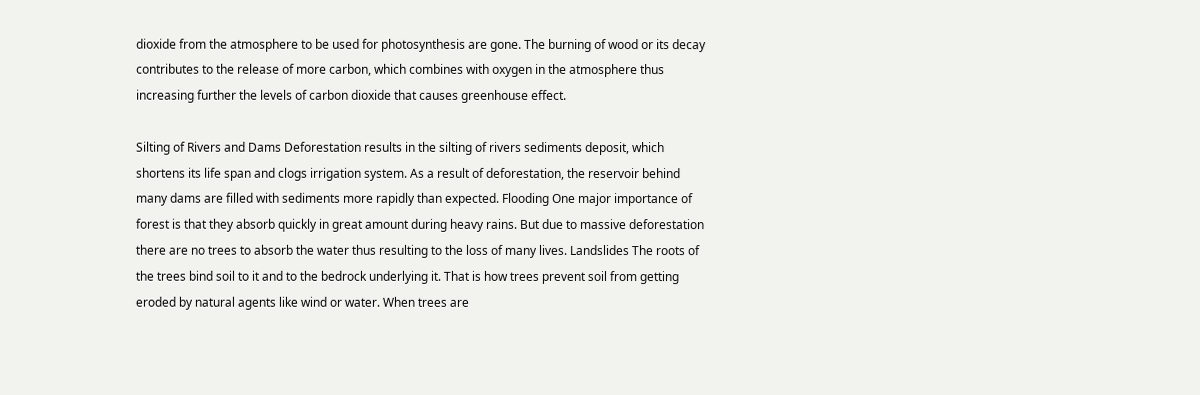dioxide from the atmosphere to be used for photosynthesis are gone. The burning of wood or its decay contributes to the release of more carbon, which combines with oxygen in the atmosphere thus increasing further the levels of carbon dioxide that causes greenhouse effect.

Silting of Rivers and Dams Deforestation results in the silting of rivers sediments deposit, which shortens its life span and clogs irrigation system. As a result of deforestation, the reservoir behind many dams are filled with sediments more rapidly than expected. Flooding One major importance of forest is that they absorb quickly in great amount during heavy rains. But due to massive deforestation there are no trees to absorb the water thus resulting to the loss of many lives. Landslides The roots of the trees bind soil to it and to the bedrock underlying it. That is how trees prevent soil from getting eroded by natural agents like wind or water. When trees are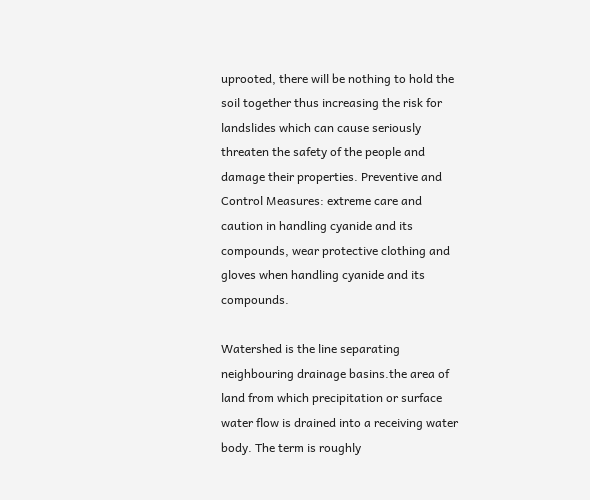uprooted, there will be nothing to hold the soil together thus increasing the risk for landslides which can cause seriously threaten the safety of the people and damage their properties. Preventive and Control Measures: extreme care and caution in handling cyanide and its compounds, wear protective clothing and gloves when handling cyanide and its compounds.

Watershed is the line separating neighbouring drainage basins.the area of land from which precipitation or surface water flow is drained into a receiving water body. The term is roughly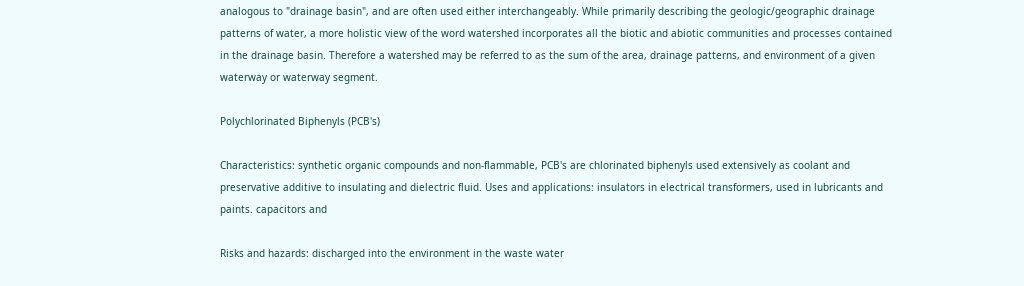analogous to "drainage basin", and are often used either interchangeably. While primarily describing the geologic/geographic drainage patterns of water, a more holistic view of the word watershed incorporates all the biotic and abiotic communities and processes contained in the drainage basin. Therefore a watershed may be referred to as the sum of the area, drainage patterns, and environment of a given waterway or waterway segment.

Polychlorinated Biphenyls (PCB's)

Characteristics: synthetic organic compounds and non-flammable, PCB's are chlorinated biphenyls used extensively as coolant and preservative additive to insulating and dielectric fluid. Uses and applications: insulators in electrical transformers, used in lubricants and paints. capacitors and

Risks and hazards: discharged into the environment in the waste water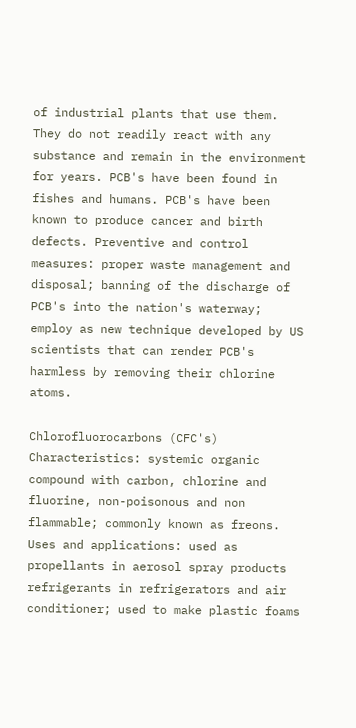of industrial plants that use them. They do not readily react with any substance and remain in the environment for years. PCB's have been found in fishes and humans. PCB's have been known to produce cancer and birth defects. Preventive and control measures: proper waste management and disposal; banning of the discharge of PCB's into the nation's waterway; employ as new technique developed by US scientists that can render PCB's harmless by removing their chlorine atoms.

Chlorofluorocarbons (CFC's)
Characteristics: systemic organic compound with carbon, chlorine and fluorine, non-poisonous and non flammable; commonly known as freons. Uses and applications: used as propellants in aerosol spray products refrigerants in refrigerators and air conditioner; used to make plastic foams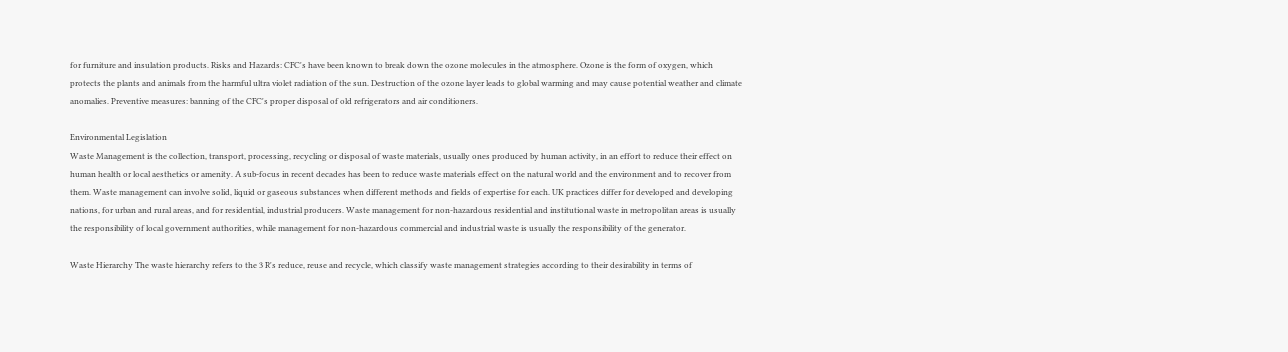for furniture and insulation products. Risks and Hazards: CFC's have been known to break down the ozone molecules in the atmosphere. Ozone is the form of oxygen, which protects the plants and animals from the harmful ultra violet radiation of the sun. Destruction of the ozone layer leads to global warming and may cause potential weather and climate anomalies. Preventive measures: banning of the CFC's proper disposal of old refrigerators and air conditioners.

Environmental Legislation
Waste Management is the collection, transport, processing, recycling or disposal of waste materials, usually ones produced by human activity, in an effort to reduce their effect on human health or local aesthetics or amenity. A sub-focus in recent decades has been to reduce waste materials effect on the natural world and the environment and to recover from them. Waste management can involve solid, liquid or gaseous substances when different methods and fields of expertise for each. UK practices differ for developed and developing nations, for urban and rural areas, and for residential, industrial producers. Waste management for non-hazardous residential and institutional waste in metropolitan areas is usually the responsibility of local government authorities, while management for non-hazardous commercial and industrial waste is usually the responsibility of the generator.

Waste Hierarchy The waste hierarchy refers to the 3 R's reduce, reuse and recycle, which classify waste management strategies according to their desirability in terms of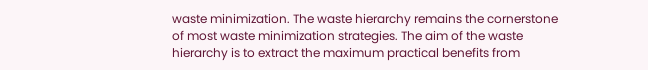waste minimization. The waste hierarchy remains the cornerstone of most waste minimization strategies. The aim of the waste hierarchy is to extract the maximum practical benefits from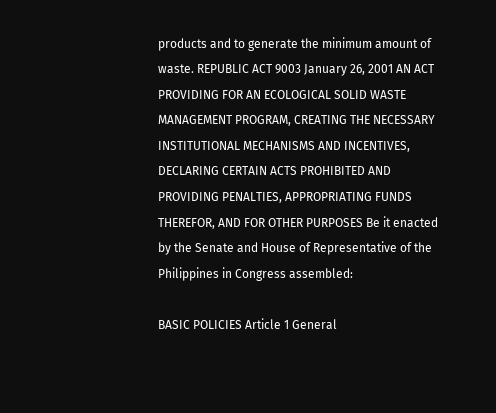products and to generate the minimum amount of waste. REPUBLIC ACT 9003 January 26, 2001 AN ACT PROVIDING FOR AN ECOLOGICAL SOLID WASTE MANAGEMENT PROGRAM, CREATING THE NECESSARY INSTITUTIONAL MECHANISMS AND INCENTIVES, DECLARING CERTAIN ACTS PROHIBITED AND PROVIDING PENALTIES, APPROPRIATING FUNDS THEREFOR, AND FOR OTHER PURPOSES Be it enacted by the Senate and House of Representative of the Philippines in Congress assembled:

BASIC POLICIES Article 1 General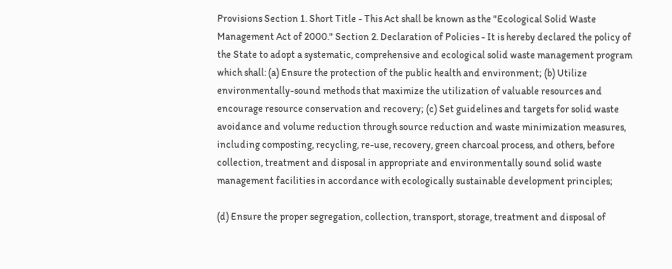Provisions Section 1. Short Title - This Act shall be known as the "Ecological Solid Waste Management Act of 2000." Section 2. Declaration of Policies - It is hereby declared the policy of the State to adopt a systematic, comprehensive and ecological solid waste management program which shall: (a) Ensure the protection of the public health and environment; (b) Utilize environmentally-sound methods that maximize the utilization of valuable resources and encourage resource conservation and recovery; (c) Set guidelines and targets for solid waste avoidance and volume reduction through source reduction and waste minimization measures, including composting, recycling, re-use, recovery, green charcoal process, and others, before collection, treatment and disposal in appropriate and environmentally sound solid waste management facilities in accordance with ecologically sustainable development principles;

(d) Ensure the proper segregation, collection, transport, storage, treatment and disposal of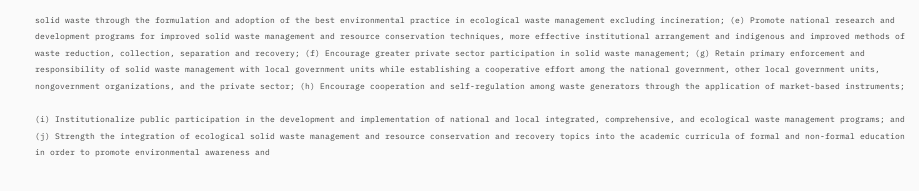solid waste through the formulation and adoption of the best environmental practice in ecological waste management excluding incineration; (e) Promote national research and development programs for improved solid waste management and resource conservation techniques, more effective institutional arrangement and indigenous and improved methods of waste reduction, collection, separation and recovery; (f) Encourage greater private sector participation in solid waste management; (g) Retain primary enforcement and responsibility of solid waste management with local government units while establishing a cooperative effort among the national government, other local government units, nongovernment organizations, and the private sector; (h) Encourage cooperation and self-regulation among waste generators through the application of market-based instruments;

(i) Institutionalize public participation in the development and implementation of national and local integrated, comprehensive, and ecological waste management programs; and (j) Strength the integration of ecological solid waste management and resource conservation and recovery topics into the academic curricula of formal and non-formal education in order to promote environmental awareness and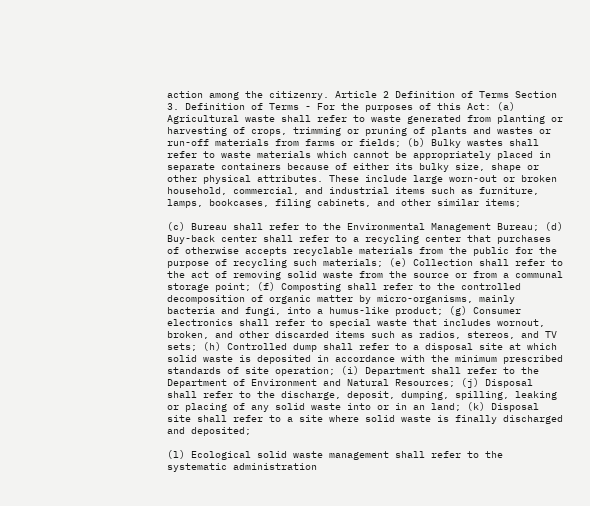action among the citizenry. Article 2 Definition of Terms Section 3. Definition of Terms - For the purposes of this Act: (a) Agricultural waste shall refer to waste generated from planting or harvesting of crops, trimming or pruning of plants and wastes or run-off materials from farms or fields; (b) Bulky wastes shall refer to waste materials which cannot be appropriately placed in separate containers because of either its bulky size, shape or other physical attributes. These include large worn-out or broken household, commercial, and industrial items such as furniture, lamps, bookcases, filing cabinets, and other similar items;

(c) Bureau shall refer to the Environmental Management Bureau; (d) Buy-back center shall refer to a recycling center that purchases of otherwise accepts recyclable materials from the public for the purpose of recycling such materials; (e) Collection shall refer to the act of removing solid waste from the source or from a communal storage point; (f) Composting shall refer to the controlled decomposition of organic matter by micro-organisms, mainly bacteria and fungi, into a humus-like product; (g) Consumer electronics shall refer to special waste that includes wornout, broken, and other discarded items such as radios, stereos, and TV sets; (h) Controlled dump shall refer to a disposal site at which solid waste is deposited in accordance with the minimum prescribed standards of site operation; (i) Department shall refer to the Department of Environment and Natural Resources; (j) Disposal shall refer to the discharge, deposit, dumping, spilling, leaking or placing of any solid waste into or in an land; (k) Disposal site shall refer to a site where solid waste is finally discharged and deposited;

(l) Ecological solid waste management shall refer to the systematic administration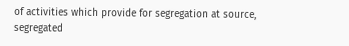of activities which provide for segregation at source, segregated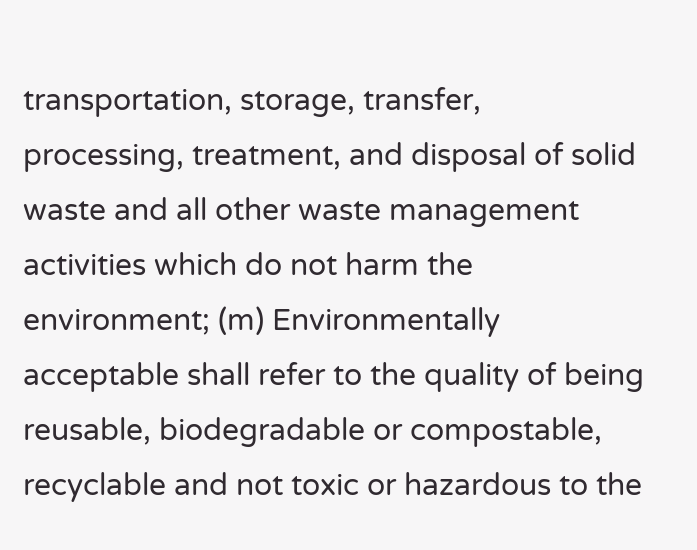transportation, storage, transfer, processing, treatment, and disposal of solid waste and all other waste management activities which do not harm the environment; (m) Environmentally acceptable shall refer to the quality of being reusable, biodegradable or compostable, recyclable and not toxic or hazardous to the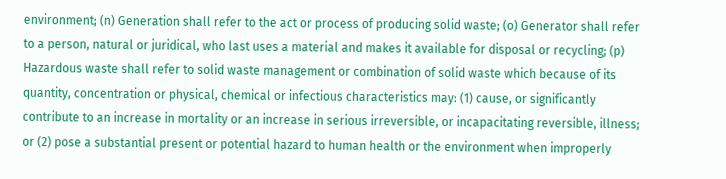environment; (n) Generation shall refer to the act or process of producing solid waste; (o) Generator shall refer to a person, natural or juridical, who last uses a material and makes it available for disposal or recycling; (p) Hazardous waste shall refer to solid waste management or combination of solid waste which because of its quantity, concentration or physical, chemical or infectious characteristics may: (1) cause, or significantly contribute to an increase in mortality or an increase in serious irreversible, or incapacitating reversible, illness; or (2) pose a substantial present or potential hazard to human health or the environment when improperly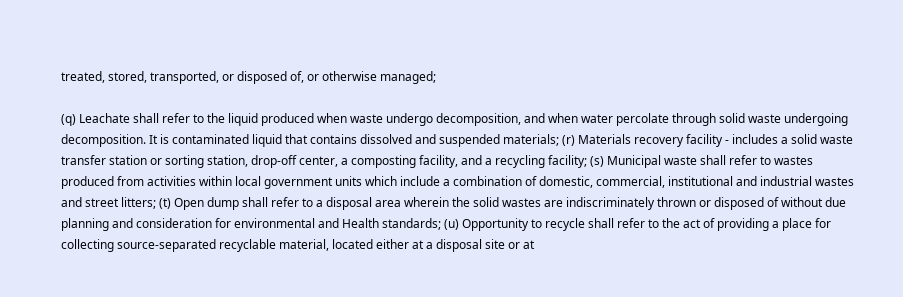treated, stored, transported, or disposed of, or otherwise managed;

(q) Leachate shall refer to the liquid produced when waste undergo decomposition, and when water percolate through solid waste undergoing decomposition. It is contaminated liquid that contains dissolved and suspended materials; (r) Materials recovery facility - includes a solid waste transfer station or sorting station, drop-off center, a composting facility, and a recycling facility; (s) Municipal waste shall refer to wastes produced from activities within local government units which include a combination of domestic, commercial, institutional and industrial wastes and street litters; (t) Open dump shall refer to a disposal area wherein the solid wastes are indiscriminately thrown or disposed of without due planning and consideration for environmental and Health standards; (u) Opportunity to recycle shall refer to the act of providing a place for collecting source-separated recyclable material, located either at a disposal site or at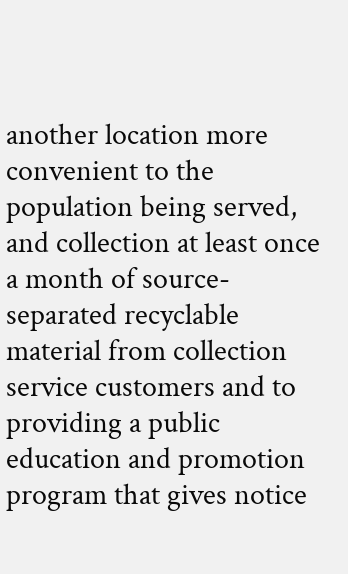another location more convenient to the population being served, and collection at least once a month of source-separated recyclable material from collection service customers and to providing a public education and promotion program that gives notice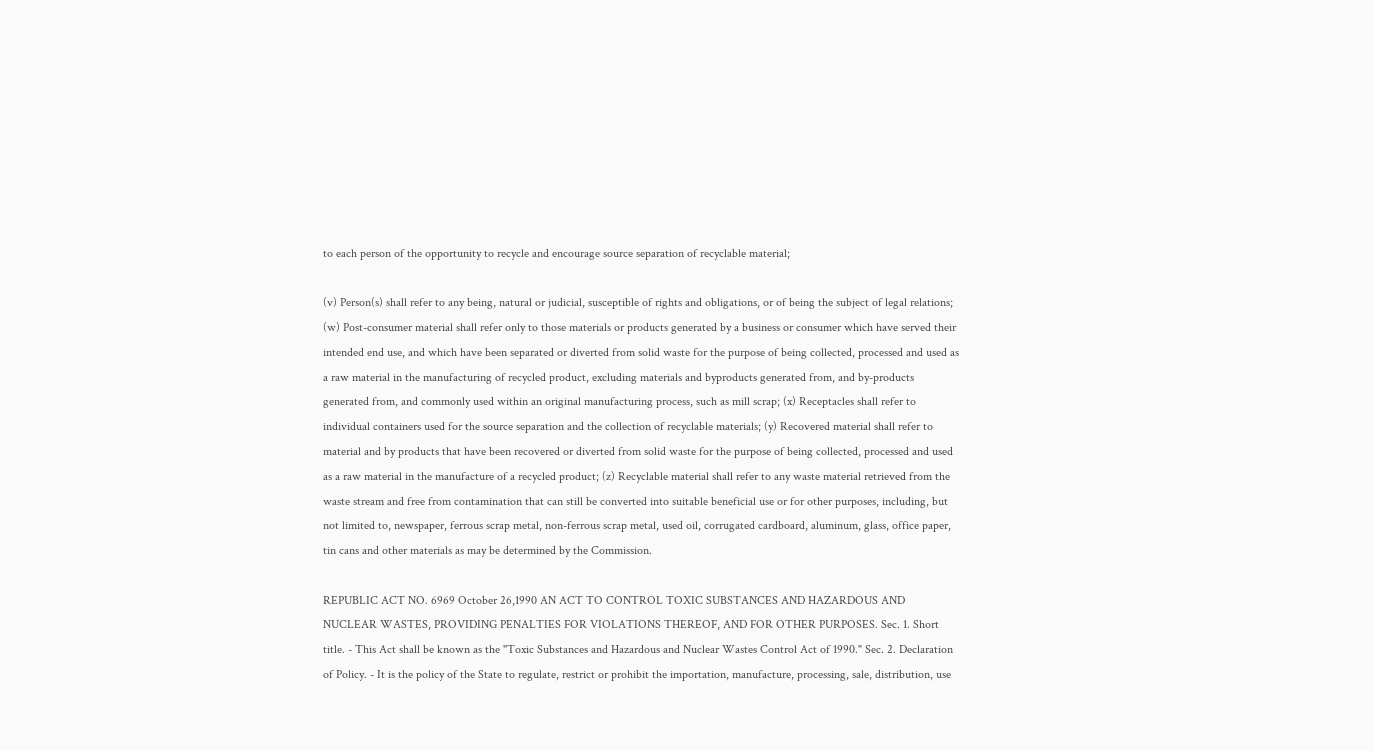to each person of the opportunity to recycle and encourage source separation of recyclable material;

(v) Person(s) shall refer to any being, natural or judicial, susceptible of rights and obligations, or of being the subject of legal relations; (w) Post-consumer material shall refer only to those materials or products generated by a business or consumer which have served their intended end use, and which have been separated or diverted from solid waste for the purpose of being collected, processed and used as a raw material in the manufacturing of recycled product, excluding materials and byproducts generated from, and by-products generated from, and commonly used within an original manufacturing process, such as mill scrap; (x) Receptacles shall refer to individual containers used for the source separation and the collection of recyclable materials; (y) Recovered material shall refer to material and by products that have been recovered or diverted from solid waste for the purpose of being collected, processed and used as a raw material in the manufacture of a recycled product; (z) Recyclable material shall refer to any waste material retrieved from the waste stream and free from contamination that can still be converted into suitable beneficial use or for other purposes, including, but not limited to, newspaper, ferrous scrap metal, non-ferrous scrap metal, used oil, corrugated cardboard, aluminum, glass, office paper, tin cans and other materials as may be determined by the Commission.

REPUBLIC ACT NO. 6969 October 26,1990 AN ACT TO CONTROL TOXIC SUBSTANCES AND HAZARDOUS AND NUCLEAR WASTES, PROVIDING PENALTIES FOR VIOLATIONS THEREOF, AND FOR OTHER PURPOSES. Sec. 1. Short title. - This Act shall be known as the "Toxic Substances and Hazardous and Nuclear Wastes Control Act of 1990." Sec. 2. Declaration of Policy. - It is the policy of the State to regulate, restrict or prohibit the importation, manufacture, processing, sale, distribution, use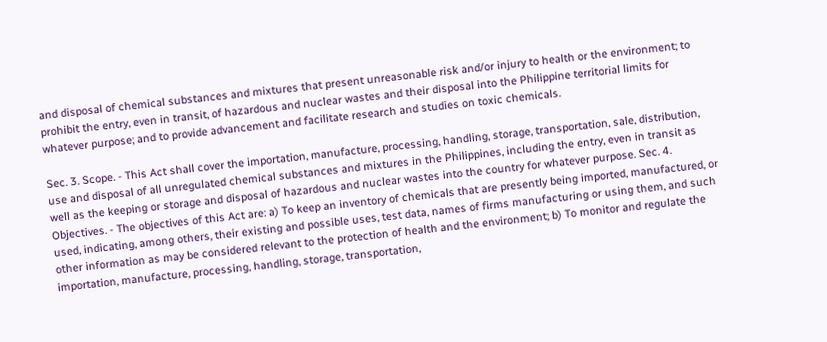and disposal of chemical substances and mixtures that present unreasonable risk and/or injury to health or the environment; to prohibit the entry, even in transit, of hazardous and nuclear wastes and their disposal into the Philippine territorial limits for whatever purpose; and to provide advancement and facilitate research and studies on toxic chemicals.

Sec. 3. Scope. - This Act shall cover the importation, manufacture, processing, handling, storage, transportation, sale, distribution, use and disposal of all unregulated chemical substances and mixtures in the Philippines, including the entry, even in transit as well as the keeping or storage and disposal of hazardous and nuclear wastes into the country for whatever purpose. Sec. 4. Objectives. - The objectives of this Act are: a) To keep an inventory of chemicals that are presently being imported, manufactured, or used, indicating, among others, their existing and possible uses, test data, names of firms manufacturing or using them, and such other information as may be considered relevant to the protection of health and the environment; b) To monitor and regulate the importation, manufacture, processing, handling, storage, transportation,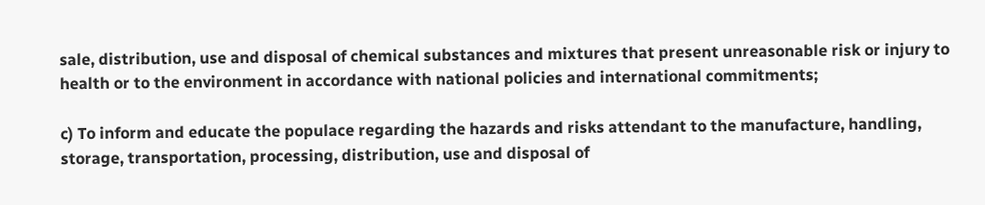sale, distribution, use and disposal of chemical substances and mixtures that present unreasonable risk or injury to health or to the environment in accordance with national policies and international commitments;

c) To inform and educate the populace regarding the hazards and risks attendant to the manufacture, handling, storage, transportation, processing, distribution, use and disposal of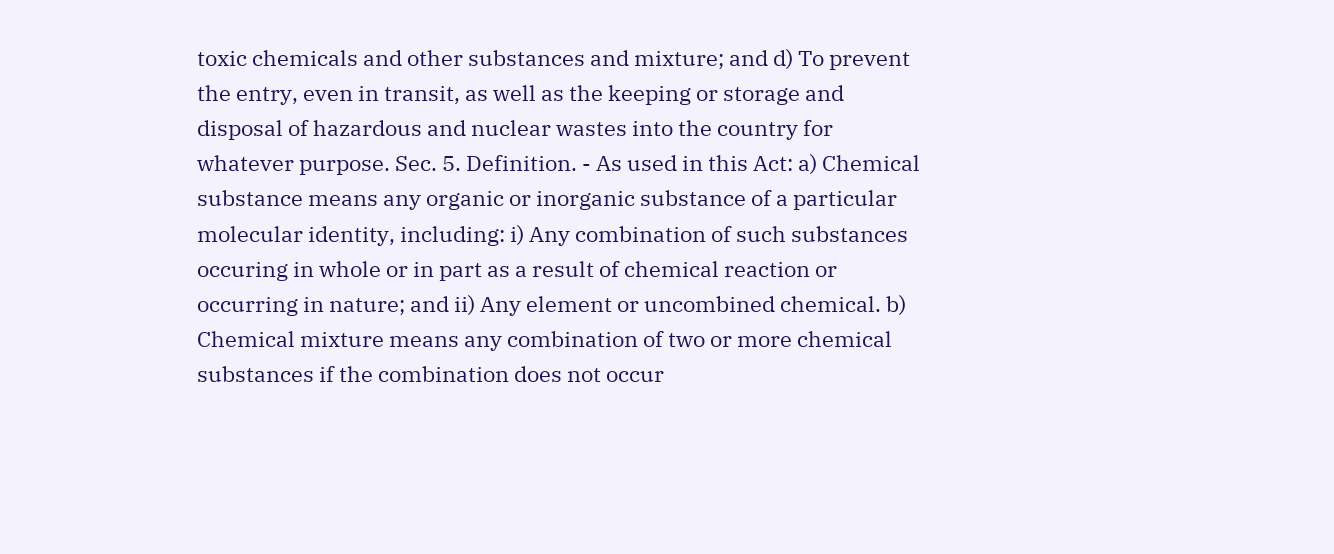toxic chemicals and other substances and mixture; and d) To prevent the entry, even in transit, as well as the keeping or storage and disposal of hazardous and nuclear wastes into the country for whatever purpose. Sec. 5. Definition. - As used in this Act: a) Chemical substance means any organic or inorganic substance of a particular molecular identity, including: i) Any combination of such substances occuring in whole or in part as a result of chemical reaction or occurring in nature; and ii) Any element or uncombined chemical. b) Chemical mixture means any combination of two or more chemical substances if the combination does not occur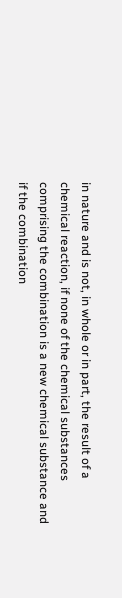in nature and is not, in whole or in part, the result of a chemical reaction, if none of the chemical substances comprising the combination is a new chemical substance and if the combination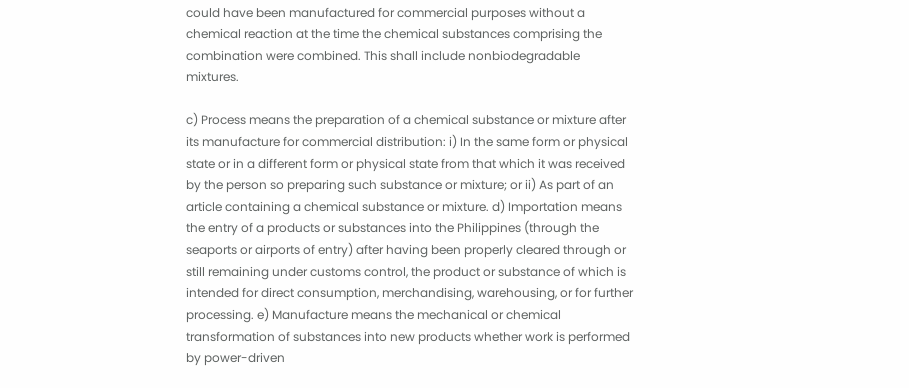could have been manufactured for commercial purposes without a chemical reaction at the time the chemical substances comprising the combination were combined. This shall include nonbiodegradable mixtures.

c) Process means the preparation of a chemical substance or mixture after its manufacture for commercial distribution: i) In the same form or physical state or in a different form or physical state from that which it was received by the person so preparing such substance or mixture; or ii) As part of an article containing a chemical substance or mixture. d) Importation means the entry of a products or substances into the Philippines (through the seaports or airports of entry) after having been properly cleared through or still remaining under customs control, the product or substance of which is intended for direct consumption, merchandising, warehousing, or for further processing. e) Manufacture means the mechanical or chemical transformation of substances into new products whether work is performed by power-driven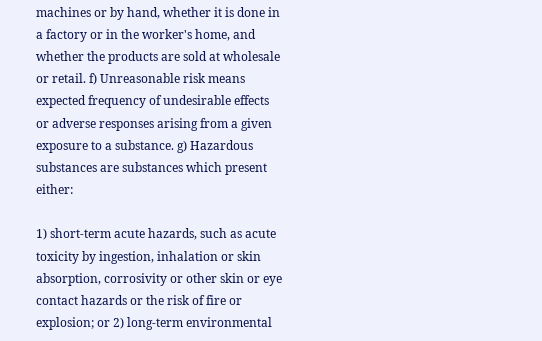machines or by hand, whether it is done in a factory or in the worker's home, and whether the products are sold at wholesale or retail. f) Unreasonable risk means expected frequency of undesirable effects or adverse responses arising from a given exposure to a substance. g) Hazardous substances are substances which present either:

1) short-term acute hazards, such as acute toxicity by ingestion, inhalation or skin absorption, corrosivity or other skin or eye contact hazards or the risk of fire or explosion; or 2) long-term environmental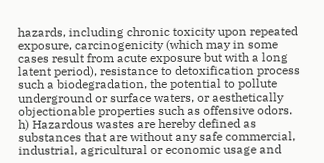hazards, including chronic toxicity upon repeated exposure, carcinogenicity (which may in some cases result from acute exposure but with a long latent period), resistance to detoxification process such a biodegradation, the potential to pollute underground or surface waters, or aesthetically objectionable properties such as offensive odors. h) Hazardous wastes are hereby defined as substances that are without any safe commercial, industrial, agricultural or economic usage and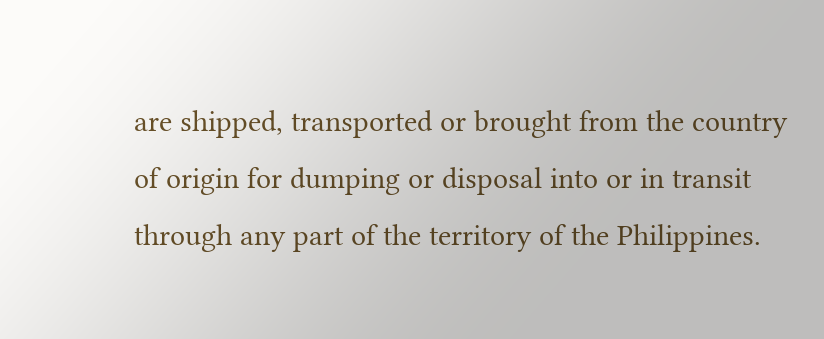are shipped, transported or brought from the country of origin for dumping or disposal into or in transit through any part of the territory of the Philippines.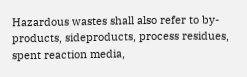Hazardous wastes shall also refer to by-products, sideproducts, process residues, spent reaction media,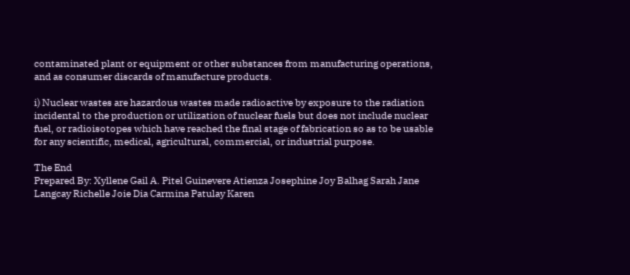contaminated plant or equipment or other substances from manufacturing operations, and as consumer discards of manufacture products.

i) Nuclear wastes are hazardous wastes made radioactive by exposure to the radiation incidental to the production or utilization of nuclear fuels but does not include nuclear fuel, or radioisotopes which have reached the final stage of fabrication so as to be usable for any scientific, medical, agricultural, commercial, or industrial purpose.

The End
Prepared By: Xyllene Gail A. Pitel Guinevere Atienza Josephine Joy Balhag Sarah Jane Langcay Richelle Joie Dia Carmina Patulay Karen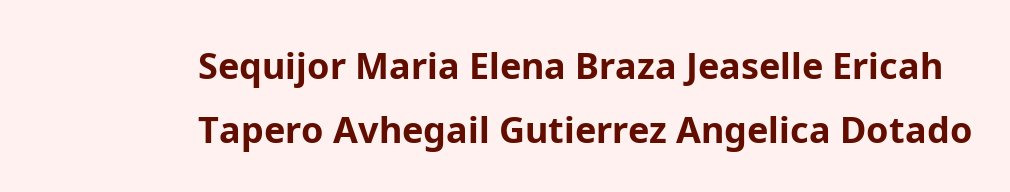Sequijor Maria Elena Braza Jeaselle Ericah Tapero Avhegail Gutierrez Angelica Dotado